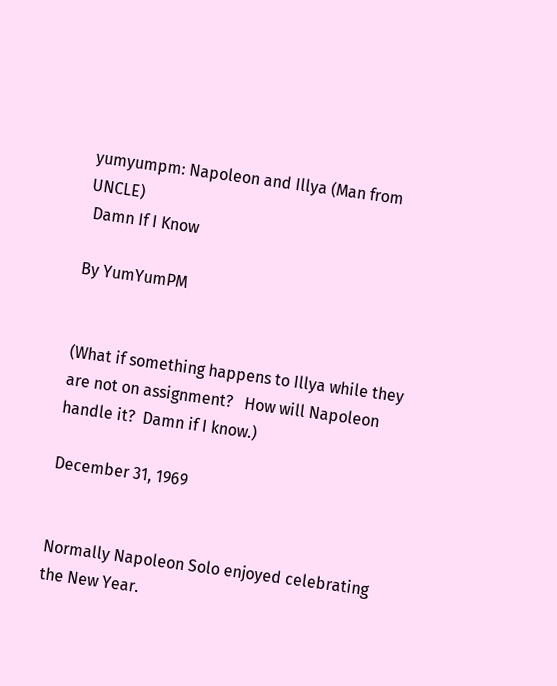yumyumpm: Napoleon and Illya (Man from UNCLE)
 Damn If I Know

By YumYumPM


(What if something happens to Illya while they are not on assignment?   How will Napoleon handle it?  Damn if I know.)

December 31, 1969


Normally Napoleon Solo enjoyed celebrating the New Year.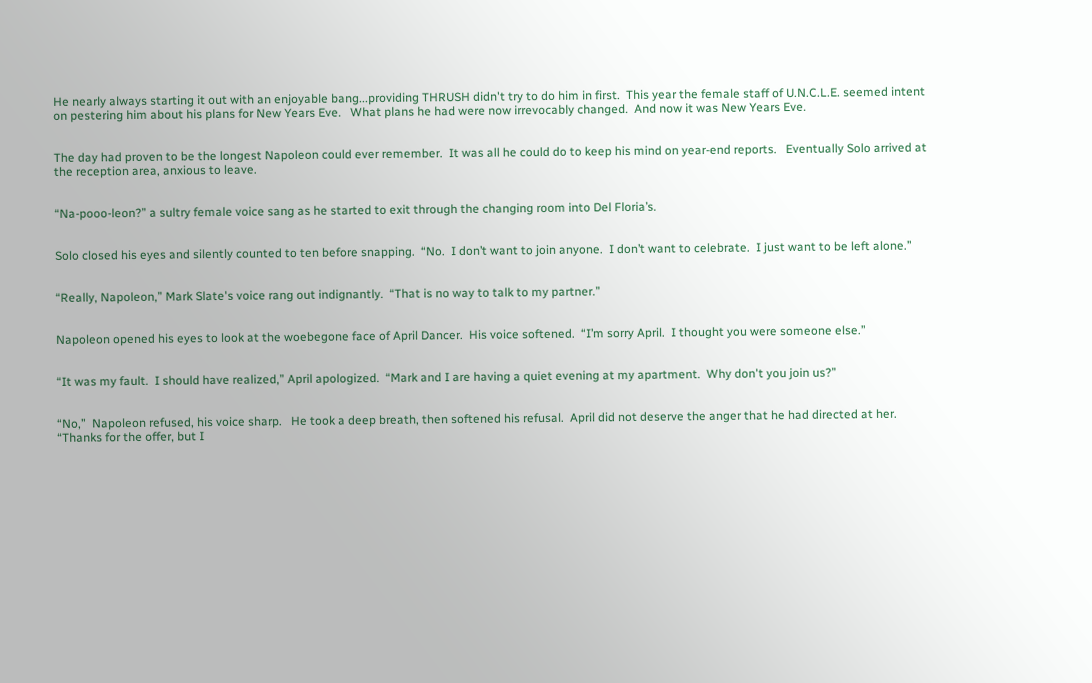He nearly always starting it out with an enjoyable bang...providing THRUSH didn't try to do him in first.  This year the female staff of U.N.C.L.E. seemed intent on pestering him about his plans for New Years Eve.   What plans he had were now irrevocably changed.  And now it was New Years Eve.


The day had proven to be the longest Napoleon could ever remember.  It was all he could do to keep his mind on year-end reports.   Eventually Solo arrived at the reception area, anxious to leave.


“Na-pooo-leon?” a sultry female voice sang as he started to exit through the changing room into Del Floria’s.


Solo closed his eyes and silently counted to ten before snapping.  “No.  I don’t want to join anyone.  I don’t want to celebrate.  I just want to be left alone.”


“Really, Napoleon,” Mark Slate's voice rang out indignantly.  “That is no way to talk to my partner.”


Napoleon opened his eyes to look at the woebegone face of April Dancer.  His voice softened.  “I’m sorry April.  I thought you were someone else.”


“It was my fault.  I should have realized,” April apologized.  “Mark and I are having a quiet evening at my apartment.  Why don't you join us?”


“No,”  Napoleon refused, his voice sharp.   He took a deep breath, then softened his refusal.  April did not deserve the anger that he had directed at her.  “Thanks for the offer, but I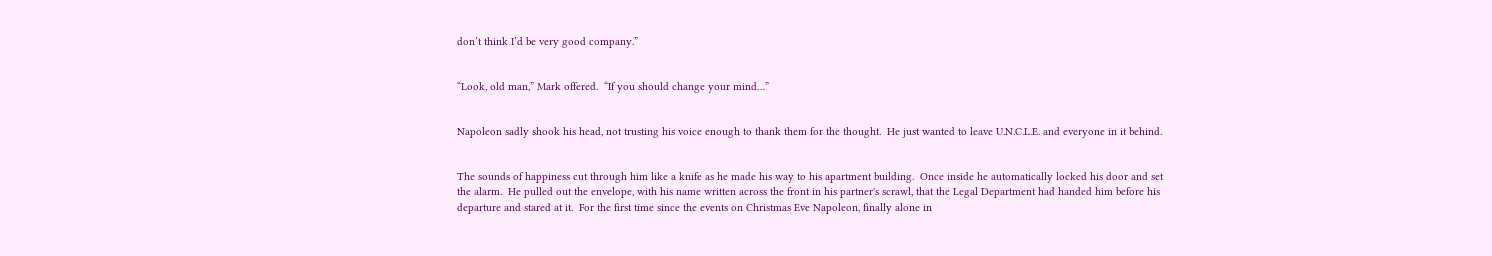don’t think I’d be very good company.”


“Look, old man,” Mark offered.  “If you should change your mind…”


Napoleon sadly shook his head, not trusting his voice enough to thank them for the thought.  He just wanted to leave U.N.C.L.E. and everyone in it behind.


The sounds of happiness cut through him like a knife as he made his way to his apartment building.  Once inside he automatically locked his door and set the alarm.  He pulled out the envelope, with his name written across the front in his partner's scrawl, that the Legal Department had handed him before his departure and stared at it.  For the first time since the events on Christmas Eve Napoleon, finally alone in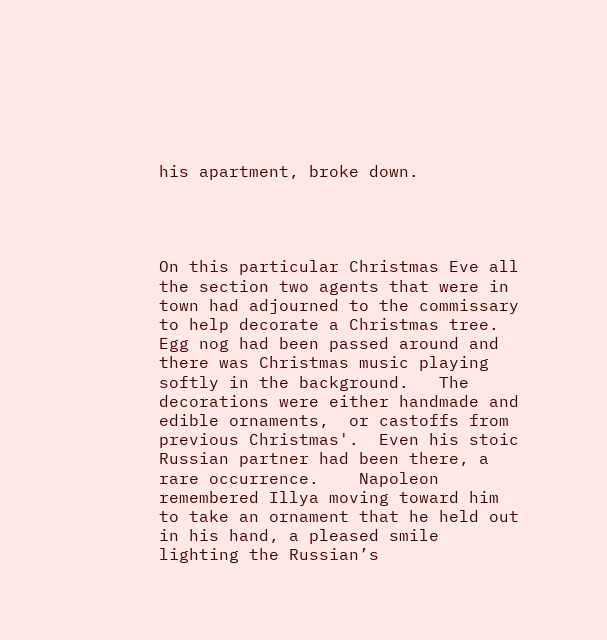his apartment, broke down.




On this particular Christmas Eve all the section two agents that were in town had adjourned to the commissary to help decorate a Christmas tree.  Egg nog had been passed around and there was Christmas music playing softly in the background.   The decorations were either handmade and edible ornaments,  or castoffs from previous Christmas'.  Even his stoic Russian partner had been there, a rare occurrence.    Napoleon remembered Illya moving toward him to take an ornament that he held out in his hand, a pleased smile lighting the Russian’s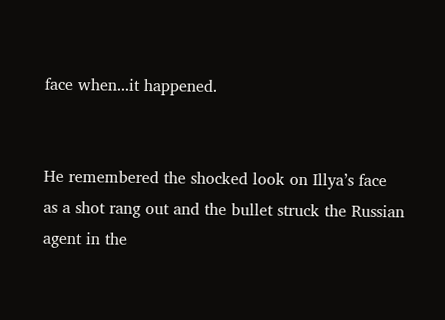face when...it happened.


He remembered the shocked look on Illya’s face as a shot rang out and the bullet struck the Russian agent in the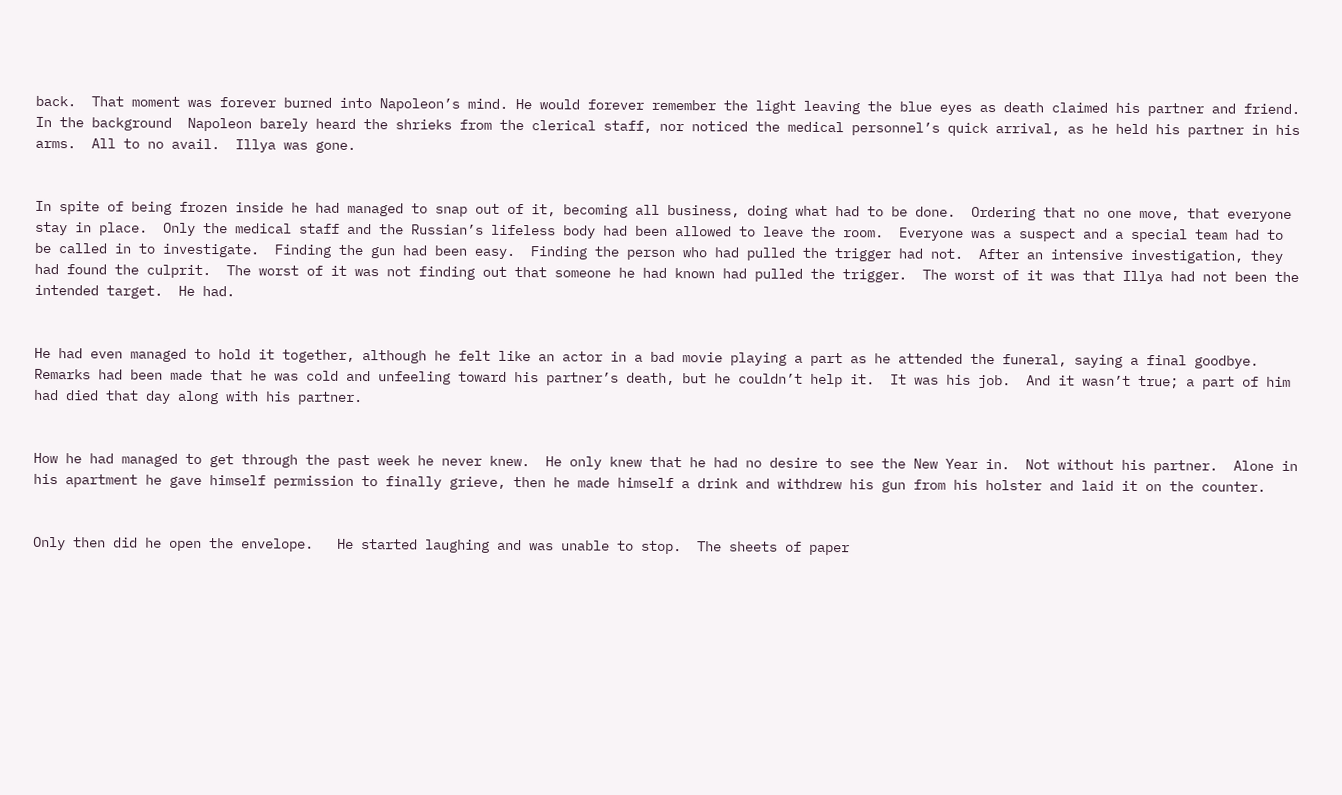back.  That moment was forever burned into Napoleon’s mind. He would forever remember the light leaving the blue eyes as death claimed his partner and friend.   In the background  Napoleon barely heard the shrieks from the clerical staff, nor noticed the medical personnel’s quick arrival, as he held his partner in his arms.  All to no avail.  Illya was gone.


In spite of being frozen inside he had managed to snap out of it, becoming all business, doing what had to be done.  Ordering that no one move, that everyone stay in place.  Only the medical staff and the Russian’s lifeless body had been allowed to leave the room.  Everyone was a suspect and a special team had to be called in to investigate.  Finding the gun had been easy.  Finding the person who had pulled the trigger had not.  After an intensive investigation, they had found the culprit.  The worst of it was not finding out that someone he had known had pulled the trigger.  The worst of it was that Illya had not been the intended target.  He had.


He had even managed to hold it together, although he felt like an actor in a bad movie playing a part as he attended the funeral, saying a final goodbye.  Remarks had been made that he was cold and unfeeling toward his partner’s death, but he couldn’t help it.  It was his job.  And it wasn’t true; a part of him had died that day along with his partner.


How he had managed to get through the past week he never knew.  He only knew that he had no desire to see the New Year in.  Not without his partner.  Alone in his apartment he gave himself permission to finally grieve, then he made himself a drink and withdrew his gun from his holster and laid it on the counter.


Only then did he open the envelope.   He started laughing and was unable to stop.  The sheets of paper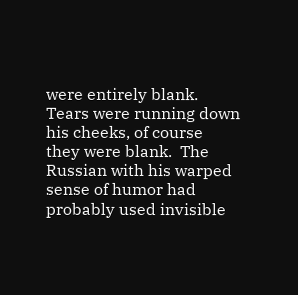were entirely blank. Tears were running down his cheeks, of course they were blank.  The Russian with his warped sense of humor had probably used invisible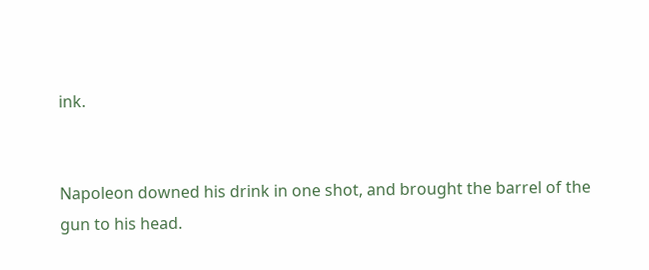ink.


Napoleon downed his drink in one shot, and brought the barrel of the gun to his head.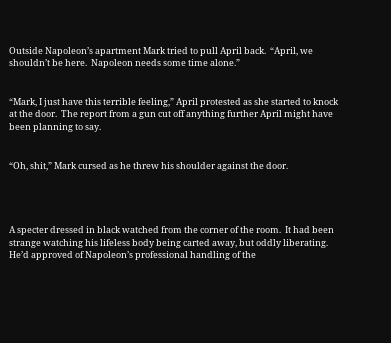Outside Napoleon’s apartment Mark tried to pull April back.  “April, we shouldn’t be here.  Napoleon needs some time alone.”


“Mark, I just have this terrible feeling,” April protested as she started to knock at the door.  The report from a gun cut off anything further April might have been planning to say.


“Oh, shit,” Mark cursed as he threw his shoulder against the door.




A specter dressed in black watched from the corner of the room.  It had been strange watching his lifeless body being carted away, but oddly liberating.  He’d approved of Napoleon’s professional handling of the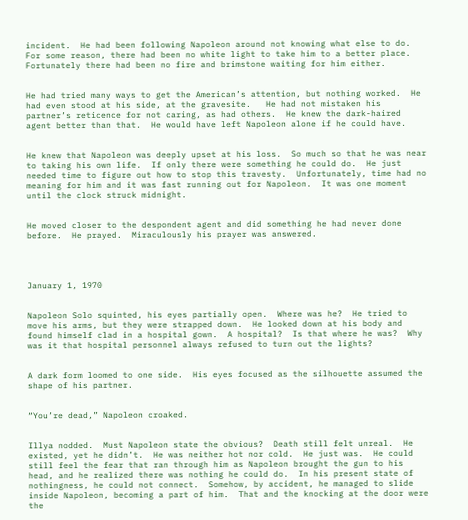incident.  He had been following Napoleon around not knowing what else to do.  For some reason, there had been no white light to take him to a better place.  Fortunately there had been no fire and brimstone waiting for him either.


He had tried many ways to get the American’s attention, but nothing worked.  He had even stood at his side, at the gravesite.   He had not mistaken his partner’s reticence for not caring, as had others.  He knew the dark-haired agent better than that.  He would have left Napoleon alone if he could have.


He knew that Napoleon was deeply upset at his loss.  So much so that he was near to taking his own life.  If only there were something he could do.  He just needed time to figure out how to stop this travesty.  Unfortunately, time had no meaning for him and it was fast running out for Napoleon.  It was one moment until the clock struck midnight.


He moved closer to the despondent agent and did something he had never done before.  He prayed.  Miraculously his prayer was answered.




January 1, 1970


Napoleon Solo squinted, his eyes partially open.  Where was he?  He tried to move his arms, but they were strapped down.  He looked down at his body and found himself clad in a hospital gown.  A hospital?  Is that where he was?  Why was it that hospital personnel always refused to turn out the lights?


A dark form loomed to one side.  His eyes focused as the silhouette assumed the shape of his partner.


“You’re dead,” Napoleon croaked.


Illya nodded.  Must Napoleon state the obvious?  Death still felt unreal.  He existed, yet he didn’t.  He was neither hot nor cold.  He just was.  He could still feel the fear that ran through him as Napoleon brought the gun to his head, and he realized there was nothing he could do.  In his present state of nothingness, he could not connect.  Somehow, by accident, he managed to slide inside Napoleon, becoming a part of him.  That and the knocking at the door were the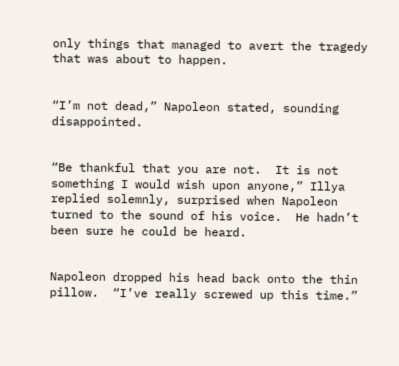only things that managed to avert the tragedy that was about to happen.


“I’m not dead,” Napoleon stated, sounding disappointed.


“Be thankful that you are not.  It is not something I would wish upon anyone,” Illya replied solemnly, surprised when Napoleon turned to the sound of his voice.  He hadn’t been sure he could be heard.


Napoleon dropped his head back onto the thin pillow.  “I’ve really screwed up this time.”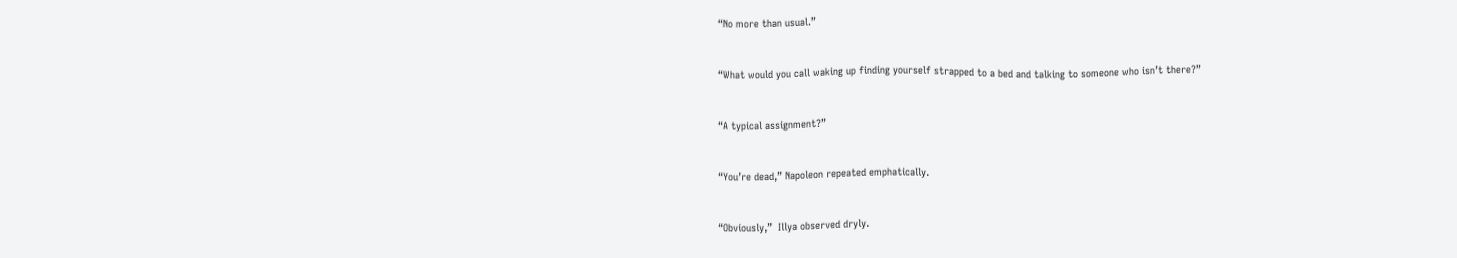“No more than usual.”


“What would you call waking up finding yourself strapped to a bed and talking to someone who isn’t there?”


“A typical assignment?”


“You’re dead,” Napoleon repeated emphatically.


“Obviously,”  Illya observed dryly.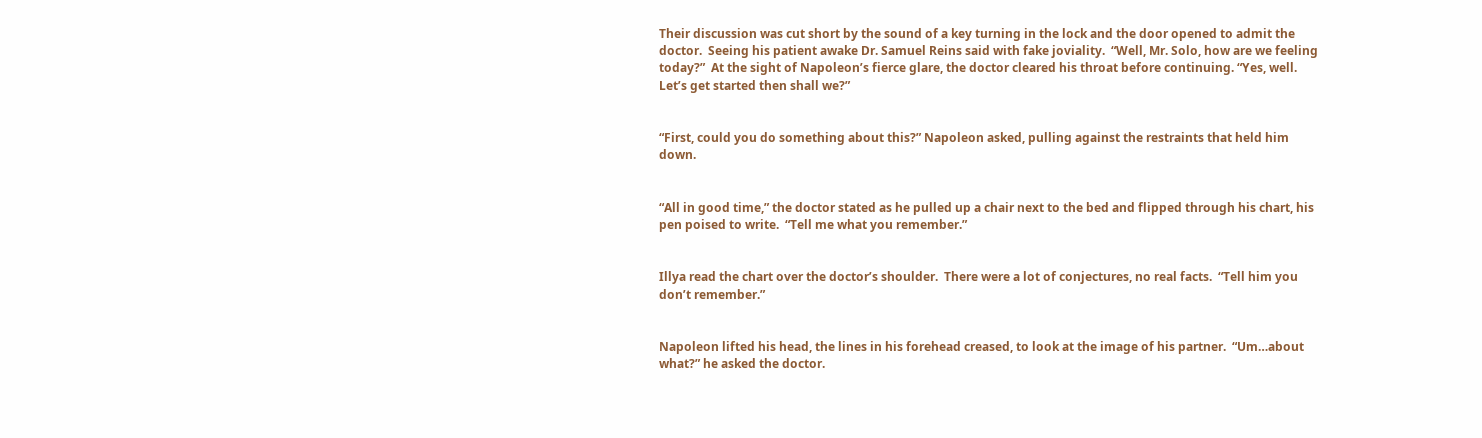Their discussion was cut short by the sound of a key turning in the lock and the door opened to admit the doctor.  Seeing his patient awake Dr. Samuel Reins said with fake joviality.  “Well, Mr. Solo, how are we feeling today?”  At the sight of Napoleon’s fierce glare, the doctor cleared his throat before continuing. “Yes, well.  Let’s get started then shall we?”


“First, could you do something about this?” Napoleon asked, pulling against the restraints that held him down.


“All in good time,” the doctor stated as he pulled up a chair next to the bed and flipped through his chart, his pen poised to write.  “Tell me what you remember.”


Illya read the chart over the doctor’s shoulder.  There were a lot of conjectures, no real facts.  “Tell him you don’t remember.”


Napoleon lifted his head, the lines in his forehead creased, to look at the image of his partner.  “Um…about what?” he asked the doctor.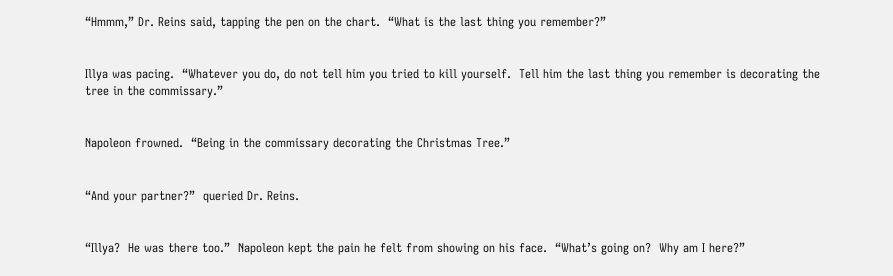“Hmmm,” Dr. Reins said, tapping the pen on the chart.  “What is the last thing you remember?”


Illya was pacing.  “Whatever you do, do not tell him you tried to kill yourself.  Tell him the last thing you remember is decorating the tree in the commissary.”


Napoleon frowned.  “Being in the commissary decorating the Christmas Tree.”


“And your partner?”  queried Dr. Reins.


“Illya?  He was there too.”  Napoleon kept the pain he felt from showing on his face.  “What’s going on?  Why am I here?”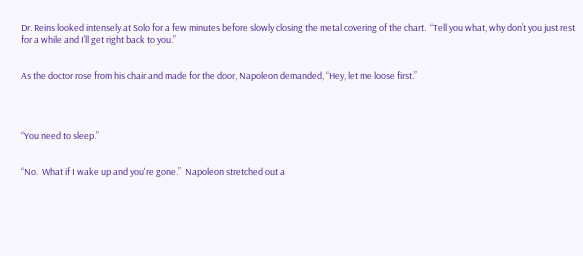Dr. Reins looked intensely at Solo for a few minutes before slowly closing the metal covering of the chart.  “Tell you what, why don’t you just rest for a while and I’ll get right back to you.”


As the doctor rose from his chair and made for the door, Napoleon demanded, “Hey, let me loose first.”




“You need to sleep.”


“No.  What if I wake up and you're gone.”  Napoleon stretched out a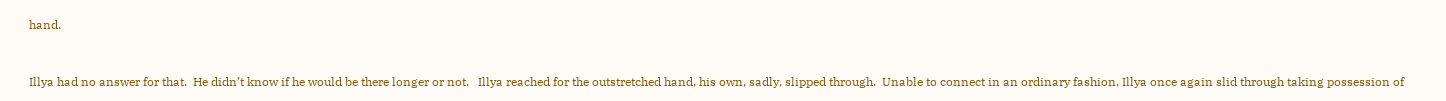hand.


Illya had no answer for that.  He didn’t know if he would be there longer or not.   Illya reached for the outstretched hand, his own, sadly, slipped through.  Unable to connect in an ordinary fashion, Illya once again slid through taking possession of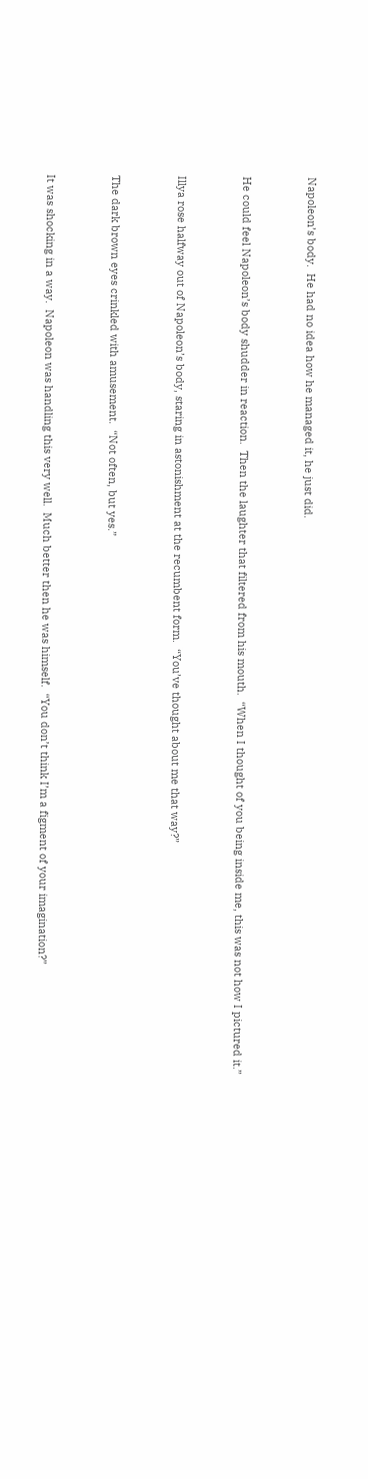Napoleon’s body.  He had no idea how he managed it, he just did.


He could feel Napoleon’s body shudder in reaction.  Then the laughter that filtered from his mouth.  “When I thought of you being inside me, this was not how I pictured it.”


Illya rose halfway out of Napoleon’s body, staring in astonishment at the recumbent form.  “You’ve thought about me that way?”


The dark brown eyes crinkled with amusement.  “Not often, but yes.”


It was shocking in a way.  Napoleon was handling this very well.  Much better then he was himself.  “You don’t think I’m a figment of your imagination?”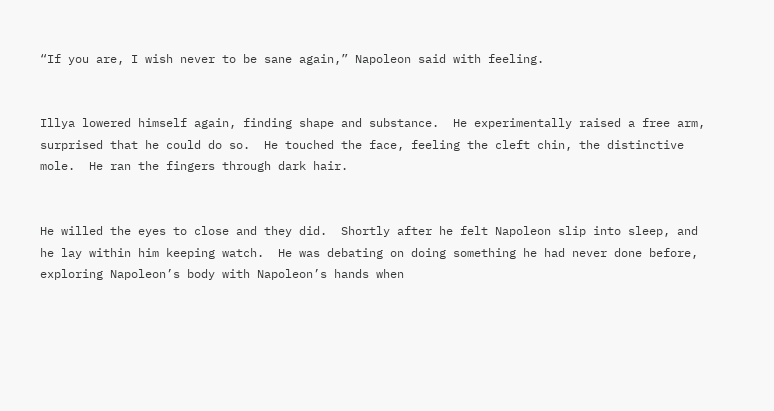“If you are, I wish never to be sane again,” Napoleon said with feeling.


Illya lowered himself again, finding shape and substance.  He experimentally raised a free arm, surprised that he could do so.  He touched the face, feeling the cleft chin, the distinctive mole.  He ran the fingers through dark hair.


He willed the eyes to close and they did.  Shortly after he felt Napoleon slip into sleep, and he lay within him keeping watch.  He was debating on doing something he had never done before, exploring Napoleon’s body with Napoleon’s hands when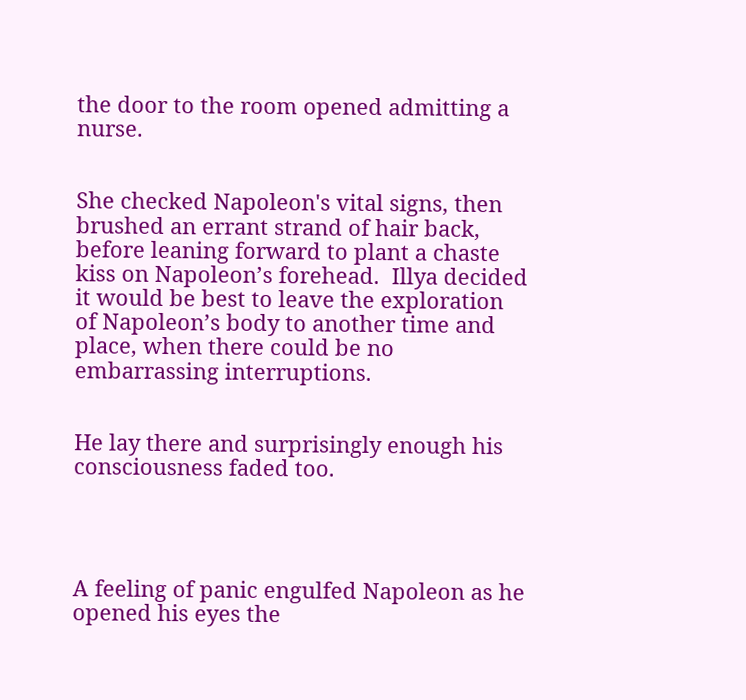the door to the room opened admitting a nurse.


She checked Napoleon's vital signs, then brushed an errant strand of hair back, before leaning forward to plant a chaste kiss on Napoleon’s forehead.  Illya decided it would be best to leave the exploration of Napoleon’s body to another time and place, when there could be no embarrassing interruptions.


He lay there and surprisingly enough his consciousness faded too.




A feeling of panic engulfed Napoleon as he opened his eyes the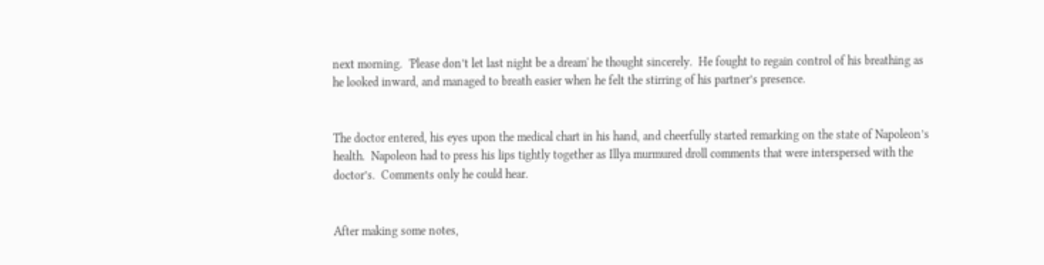next morning.  'Please don’t let last night be a dream' he thought sincerely.  He fought to regain control of his breathing as he looked inward, and managed to breath easier when he felt the stirring of his partner’s presence.


The doctor entered, his eyes upon the medical chart in his hand, and cheerfully started remarking on the state of Napoleon’s health.  Napoleon had to press his lips tightly together as Illya murmured droll comments that were interspersed with the doctor’s.  Comments only he could hear.


After making some notes,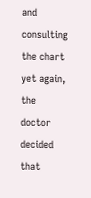and consulting the chart yet again, the doctor decided that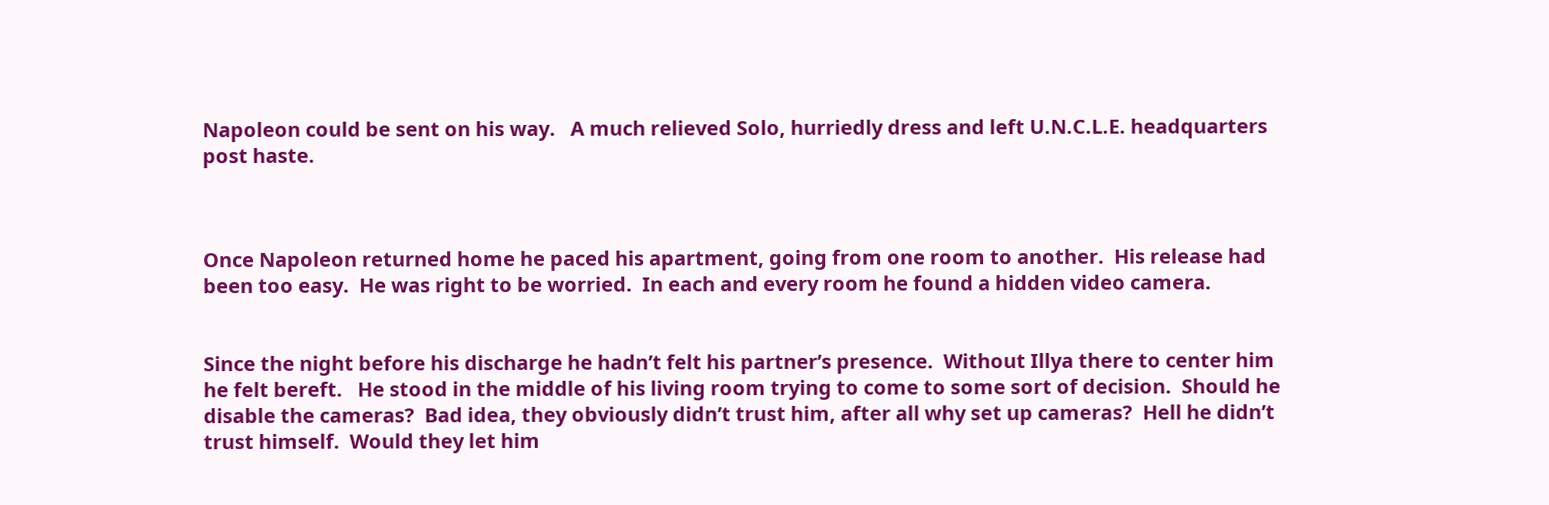Napoleon could be sent on his way.   A much relieved Solo, hurriedly dress and left U.N.C.L.E. headquarters post haste.



Once Napoleon returned home he paced his apartment, going from one room to another.  His release had been too easy.  He was right to be worried.  In each and every room he found a hidden video camera.


Since the night before his discharge he hadn’t felt his partner’s presence.  Without Illya there to center him he felt bereft.   He stood in the middle of his living room trying to come to some sort of decision.  Should he disable the cameras?  Bad idea, they obviously didn’t trust him, after all why set up cameras?  Hell he didn’t trust himself.  Would they let him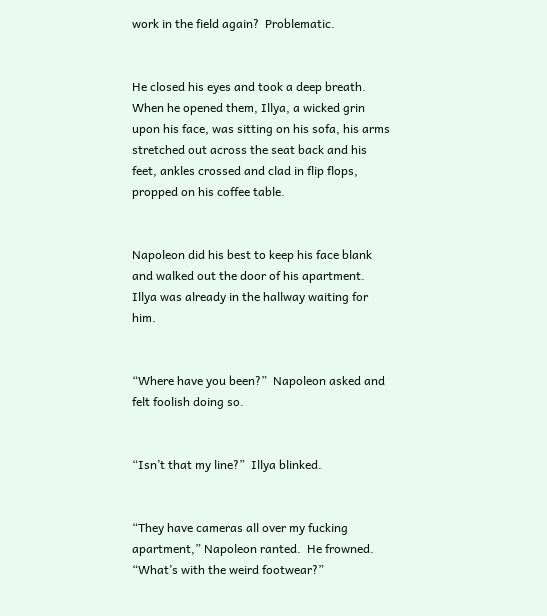work in the field again?  Problematic.


He closed his eyes and took a deep breath.  When he opened them, Illya, a wicked grin upon his face, was sitting on his sofa, his arms stretched out across the seat back and his feet, ankles crossed and clad in flip flops, propped on his coffee table.


Napoleon did his best to keep his face blank and walked out the door of his apartment.  Illya was already in the hallway waiting for him.


“Where have you been?”  Napoleon asked and felt foolish doing so.


“Isn’t that my line?”  Illya blinked.


“They have cameras all over my fucking apartment,” Napoleon ranted.  He frowned.  “What’s with the weird footwear?”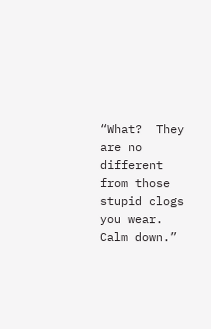“What?  They are no different from those stupid clogs you wear.  Calm down.”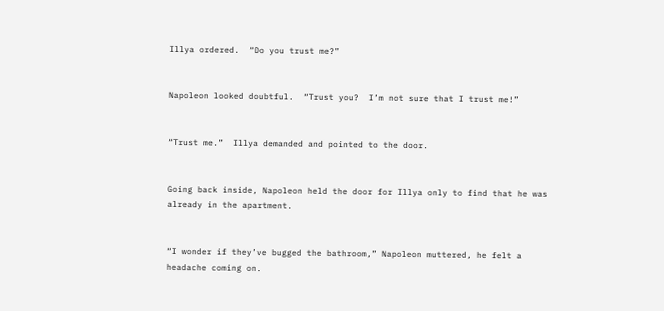Illya ordered.  “Do you trust me?”


Napoleon looked doubtful.  “Trust you?  I’m not sure that I trust me!”


“Trust me.”  Illya demanded and pointed to the door.


Going back inside, Napoleon held the door for Illya only to find that he was already in the apartment.


“I wonder if they’ve bugged the bathroom,” Napoleon muttered, he felt a headache coming on.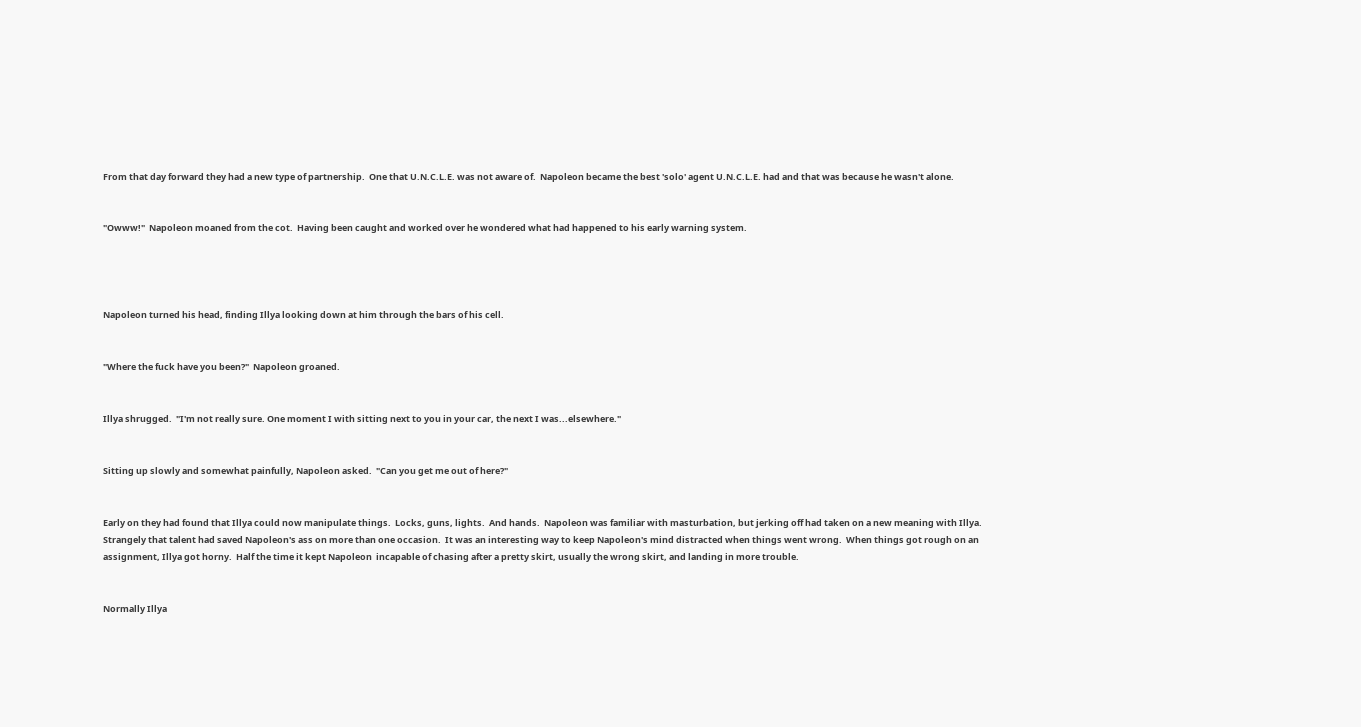From that day forward they had a new type of partnership.  One that U.N.C.L.E. was not aware of.  Napoleon became the best 'solo' agent U.N.C.L.E. had and that was because he wasn't alone.


"Owww!"  Napoleon moaned from the cot.  Having been caught and worked over he wondered what had happened to his early warning system.




Napoleon turned his head, finding Illya looking down at him through the bars of his cell.


"Where the fuck have you been?"  Napoleon groaned.


Illya shrugged.  "I'm not really sure. One moment I with sitting next to you in your car, the next I was...elsewhere."


Sitting up slowly and somewhat painfully, Napoleon asked.  "Can you get me out of here?"


Early on they had found that Illya could now manipulate things.  Locks, guns, lights.  And hands.  Napoleon was familiar with masturbation, but jerking off had taken on a new meaning with Illya. Strangely that talent had saved Napoleon's ass on more than one occasion.  It was an interesting way to keep Napoleon's mind distracted when things went wrong.  When things got rough on an assignment, Illya got horny.  Half the time it kept Napoleon  incapable of chasing after a pretty skirt, usually the wrong skirt, and landing in more trouble.


Normally Illya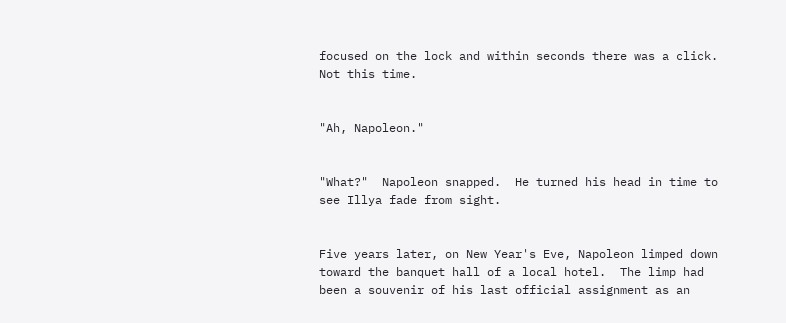focused on the lock and within seconds there was a click.  Not this time.


"Ah, Napoleon."


"What?"  Napoleon snapped.  He turned his head in time to see Illya fade from sight.


Five years later, on New Year's Eve, Napoleon limped down toward the banquet hall of a local hotel.  The limp had been a souvenir of his last official assignment as an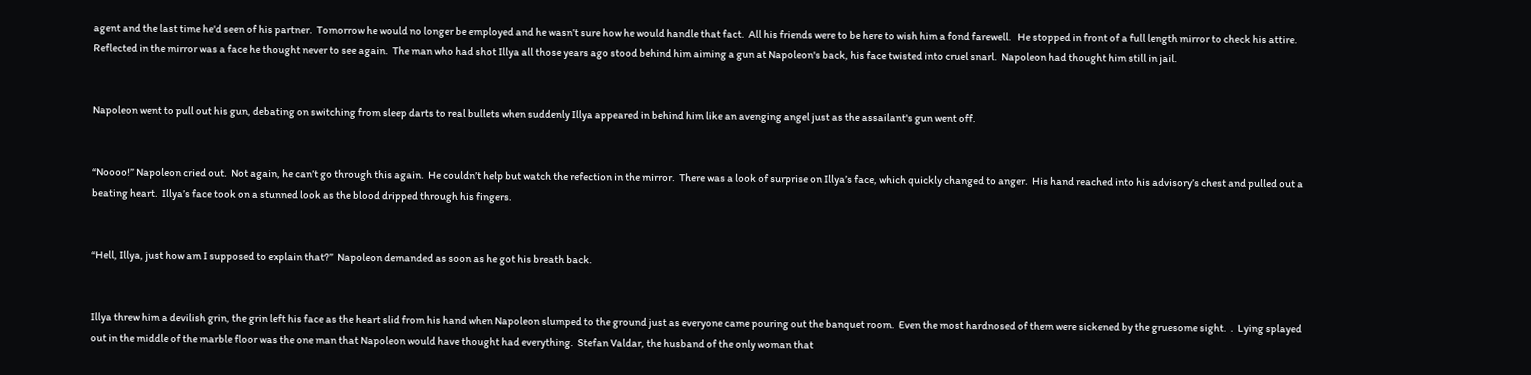agent and the last time he'd seen of his partner.  Tomorrow he would no longer be employed and he wasn’t sure how he would handle that fact.  All his friends were to be here to wish him a fond farewell.   He stopped in front of a full length mirror to check his attire.  Reflected in the mirror was a face he thought never to see again.  The man who had shot Illya all those years ago stood behind him aiming a gun at Napoleon's back, his face twisted into cruel snarl.  Napoleon had thought him still in jail.


Napoleon went to pull out his gun, debating on switching from sleep darts to real bullets when suddenly Illya appeared in behind him like an avenging angel just as the assailant's gun went off.


“Noooo!” Napoleon cried out.  Not again, he can’t go through this again.  He couldn’t help but watch the refection in the mirror.  There was a look of surprise on Illya’s face, which quickly changed to anger.  His hand reached into his advisory’s chest and pulled out a beating heart.  Illya’s face took on a stunned look as the blood dripped through his fingers.


“Hell, Illya, just how am I supposed to explain that?”  Napoleon demanded as soon as he got his breath back.


Illya threw him a devilish grin, the grin left his face as the heart slid from his hand when Napoleon slumped to the ground just as everyone came pouring out the banquet room.  Even the most hardnosed of them were sickened by the gruesome sight.  .  Lying splayed out in the middle of the marble floor was the one man that Napoleon would have thought had everything.  Stefan Valdar, the husband of the only woman that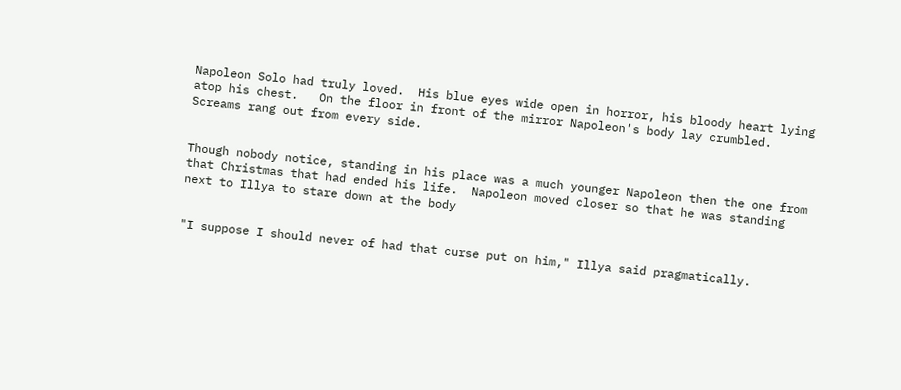Napoleon Solo had truly loved.  His blue eyes wide open in horror, his bloody heart lying atop his chest.   On the floor in front of the mirror Napoleon's body lay crumbled.  Screams rang out from every side.


Though nobody notice, standing in his place was a much younger Napoleon then the one from that Christmas that had ended his life.  Napoleon moved closer so that he was standing next to Illya to stare down at the body


"I suppose I should never of had that curse put on him," Illya said pragmatically.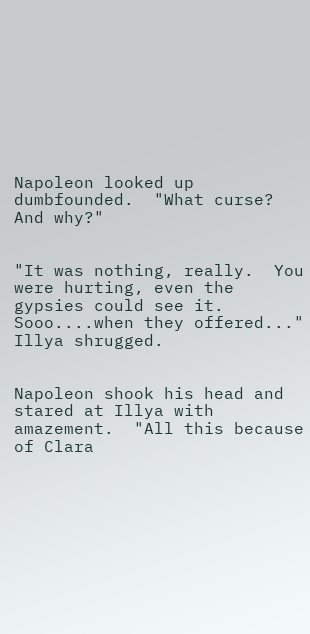Napoleon looked up dumbfounded.  "What curse?  And why?"


"It was nothing, really.  You were hurting, even the gypsies could see it.  Sooo....when they offered..."  Illya shrugged.


Napoleon shook his head and stared at Illya with amazement.  "All this because of Clara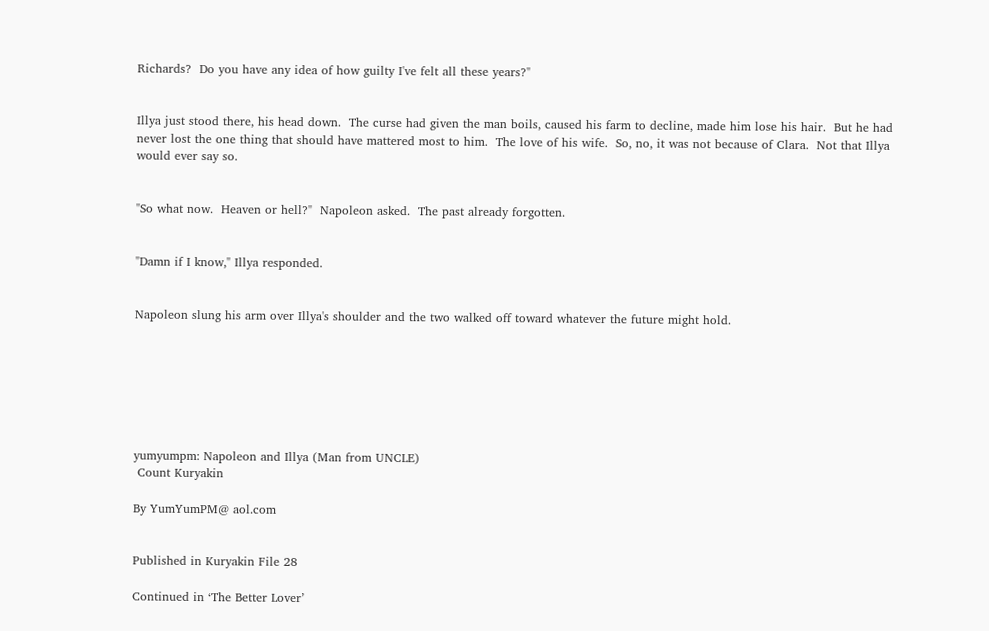Richards?  Do you have any idea of how guilty I've felt all these years?"


Illya just stood there, his head down.  The curse had given the man boils, caused his farm to decline, made him lose his hair.  But he had never lost the one thing that should have mattered most to him.  The love of his wife.  So, no, it was not because of Clara.  Not that Illya would ever say so.


"So what now.  Heaven or hell?"  Napoleon asked.  The past already forgotten.


"Damn if I know," Illya responded.


Napoleon slung his arm over Illya's shoulder and the two walked off toward whatever the future might hold.







yumyumpm: Napoleon and Illya (Man from UNCLE)
 Count Kuryakin

By YumYumPM@ aol.com


Published in Kuryakin File 28

Continued in ‘The Better Lover’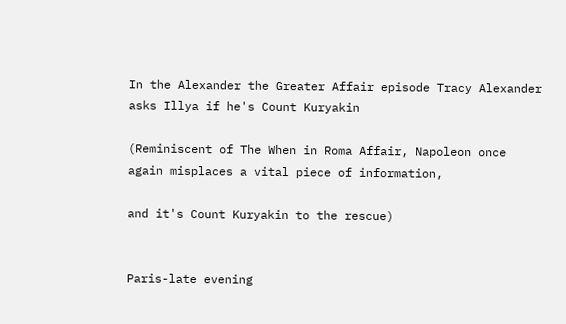In the Alexander the Greater Affair episode Tracy Alexander asks Illya if he's Count Kuryakin

(Reminiscent of The When in Roma Affair, Napoleon once again misplaces a vital piece of information,

and it's Count Kuryakin to the rescue)


Paris-late evening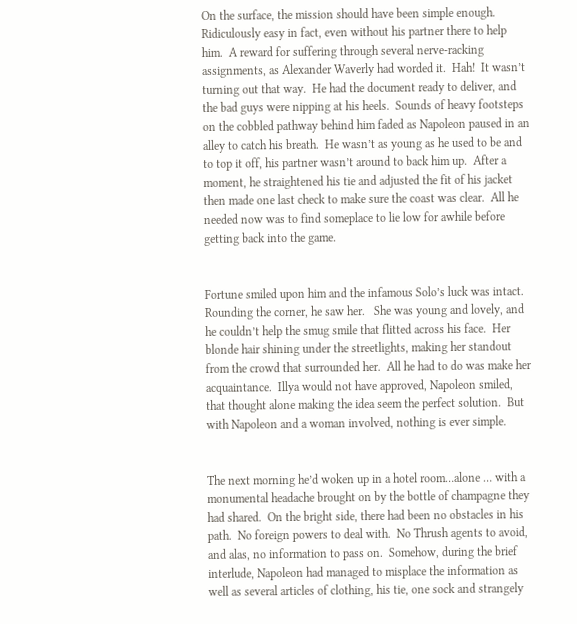On the surface, the mission should have been simple enough.  Ridiculously easy in fact, even without his partner there to help him.  A reward for suffering through several nerve-racking assignments, as Alexander Waverly had worded it.  Hah!  It wasn’t turning out that way.  He had the document ready to deliver, and the bad guys were nipping at his heels.  Sounds of heavy footsteps on the cobbled pathway behind him faded as Napoleon paused in an alley to catch his breath.  He wasn’t as young as he used to be and to top it off, his partner wasn’t around to back him up.  After a moment, he straightened his tie and adjusted the fit of his jacket then made one last check to make sure the coast was clear.  All he needed now was to find someplace to lie low for awhile before getting back into the game.


Fortune smiled upon him and the infamous Solo’s luck was intact.  Rounding the corner, he saw her.   She was young and lovely, and he couldn’t help the smug smile that flitted across his face.  Her blonde hair shining under the streetlights, making her standout from the crowd that surrounded her.  All he had to do was make her acquaintance.  Illya would not have approved, Napoleon smiled, that thought alone making the idea seem the perfect solution.  But with Napoleon and a woman involved, nothing is ever simple.


The next morning he’d woken up in a hotel room…alone … with a monumental headache brought on by the bottle of champagne they had shared.  On the bright side, there had been no obstacles in his path.  No foreign powers to deal with.  No Thrush agents to avoid, and alas, no information to pass on.  Somehow, during the brief interlude, Napoleon had managed to misplace the information as well as several articles of clothing, his tie, one sock and strangely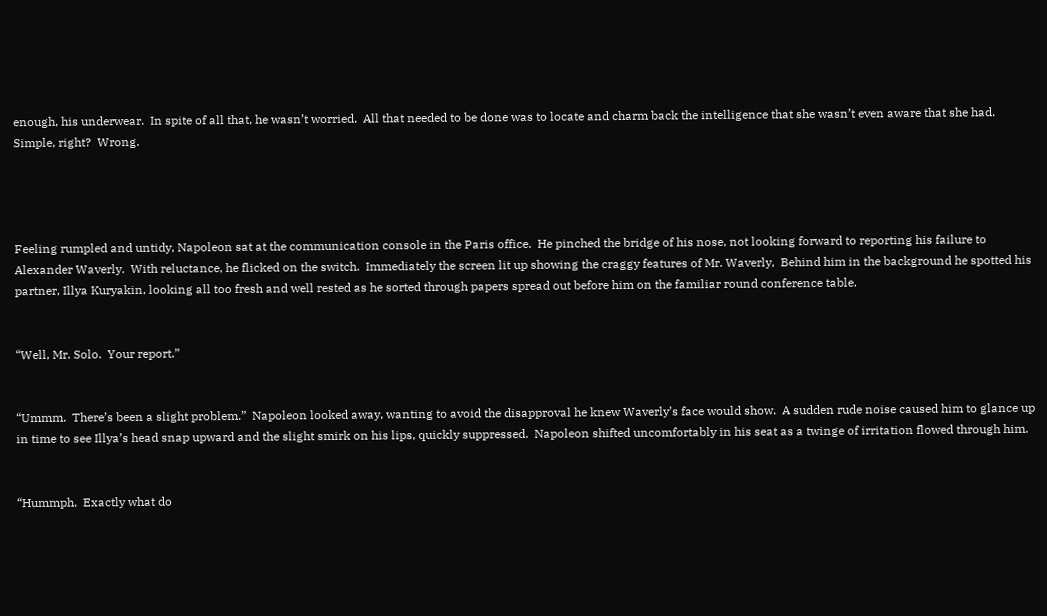enough, his underwear.  In spite of all that, he wasn’t worried.  All that needed to be done was to locate and charm back the intelligence that she wasn’t even aware that she had.  Simple, right?  Wrong.




Feeling rumpled and untidy, Napoleon sat at the communication console in the Paris office.  He pinched the bridge of his nose, not looking forward to reporting his failure to Alexander Waverly.  With reluctance, he flicked on the switch.  Immediately the screen lit up showing the craggy features of Mr. Waverly,  Behind him in the background he spotted his partner, Illya Kuryakin, looking all too fresh and well rested as he sorted through papers spread out before him on the familiar round conference table.


“Well, Mr. Solo.  Your report.”


“Ummm.  There’s been a slight problem.”  Napoleon looked away, wanting to avoid the disapproval he knew Waverly’s face would show.  A sudden rude noise caused him to glance up in time to see Illya’s head snap upward and the slight smirk on his lips, quickly suppressed.  Napoleon shifted uncomfortably in his seat as a twinge of irritation flowed through him.


“Hummph.  Exactly what do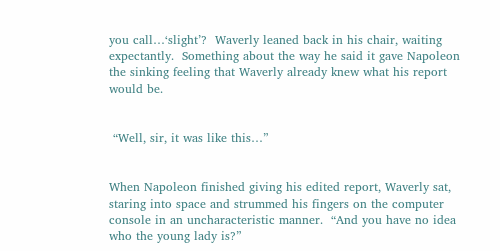you call…‘slight’?  Waverly leaned back in his chair, waiting expectantly.  Something about the way he said it gave Napoleon the sinking feeling that Waverly already knew what his report would be.


 “Well, sir, it was like this…”


When Napoleon finished giving his edited report, Waverly sat, staring into space and strummed his fingers on the computer console in an uncharacteristic manner.  “And you have no idea who the young lady is?”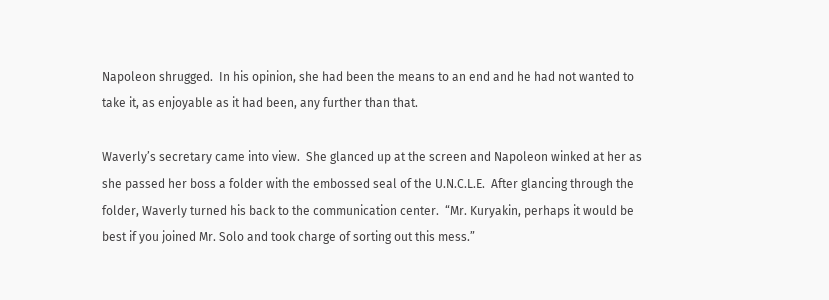Napoleon shrugged.  In his opinion, she had been the means to an end and he had not wanted to take it, as enjoyable as it had been, any further than that.

Waverly’s secretary came into view.  She glanced up at the screen and Napoleon winked at her as she passed her boss a folder with the embossed seal of the U.N.C.L.E.  After glancing through the folder, Waverly turned his back to the communication center.  “Mr. Kuryakin, perhaps it would be best if you joined Mr. Solo and took charge of sorting out this mess.”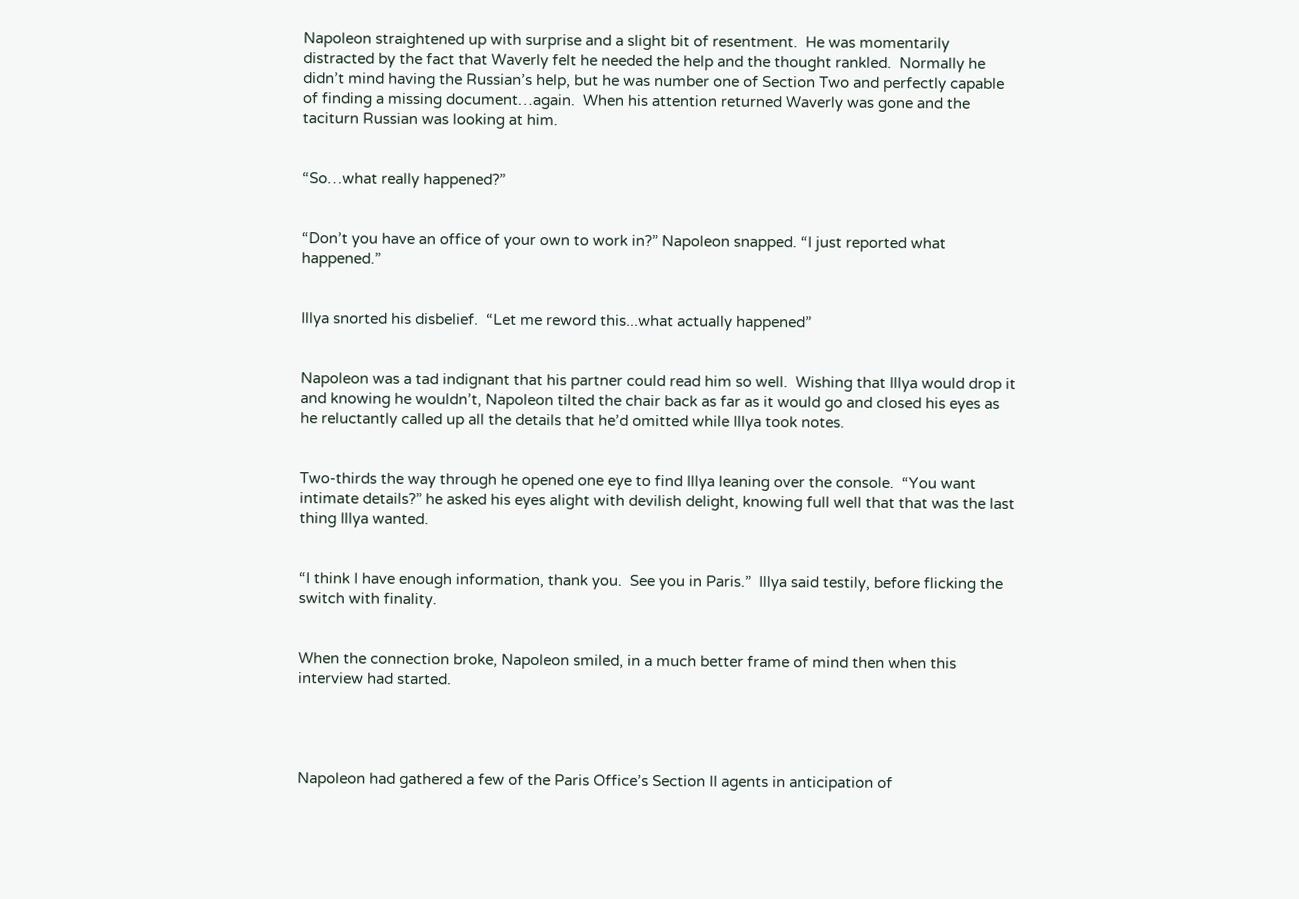Napoleon straightened up with surprise and a slight bit of resentment.  He was momentarily distracted by the fact that Waverly felt he needed the help and the thought rankled.  Normally he didn’t mind having the Russian’s help, but he was number one of Section Two and perfectly capable of finding a missing document…again.  When his attention returned Waverly was gone and the taciturn Russian was looking at him.


“So…what really happened?”


“Don’t you have an office of your own to work in?” Napoleon snapped. “I just reported what happened.”


Illya snorted his disbelief.  “Let me reword this...what actually happened”


Napoleon was a tad indignant that his partner could read him so well.  Wishing that Illya would drop it and knowing he wouldn’t, Napoleon tilted the chair back as far as it would go and closed his eyes as he reluctantly called up all the details that he’d omitted while Illya took notes.


Two-thirds the way through he opened one eye to find Illya leaning over the console.  “You want intimate details?” he asked his eyes alight with devilish delight, knowing full well that that was the last thing Illya wanted.


“I think I have enough information, thank you.  See you in Paris.”  Illya said testily, before flicking the switch with finality.


When the connection broke, Napoleon smiled, in a much better frame of mind then when this interview had started.




Napoleon had gathered a few of the Paris Office’s Section II agents in anticipation of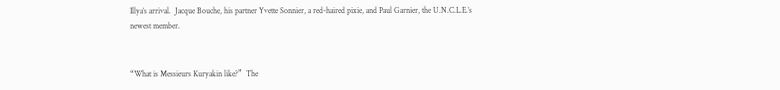Illya’s arrival.  Jacque Bouche, his partner Yvette Sonnier, a red-haired pixie, and Paul Garnier, the U.N.C.L.E.’s newest member.


“What is Messieurs Kuryakin like?”  The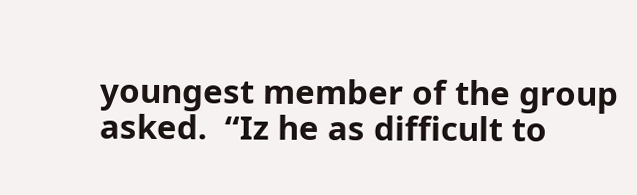youngest member of the group asked.  “Iz he as difficult to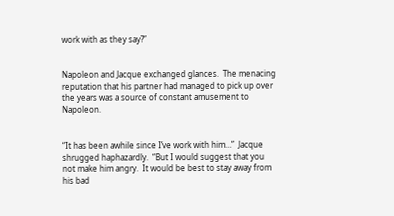work with as they say?”


Napoleon and Jacque exchanged glances.  The menacing reputation that his partner had managed to pick up over the years was a source of constant amusement to Napoleon.


“It has been awhile since I’ve work with him…”  Jacque shrugged haphazardly.  “But I would suggest that you not make him angry.  It would be best to stay away from his bad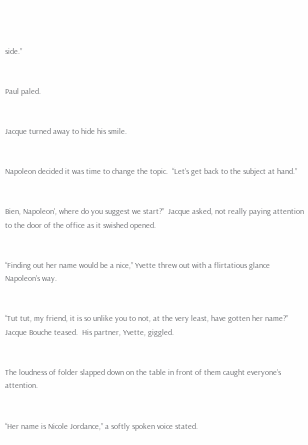side.”


Paul paled.


Jacque turned away to hide his smile.


Napoleon decided it was time to change the topic.  “Let’s get back to the subject at hand.”


Bien, Napoleon', where do you suggest we start?”  Jacque asked, not really paying attention to the door of the office as it swished opened.


“Finding out her name would be a nice,” Yvette threw out with a flirtatious glance Napoleon’s way.


“Tut tut, my friend, it is so unlike you to not, at the very least, have gotten her name?” Jacque Bouche teased.  His partner, Yvette, giggled.


The loudness of folder slapped down on the table in front of them caught everyone’s attention.


“Her name is Nicole Jordance,” a softly spoken voice stated.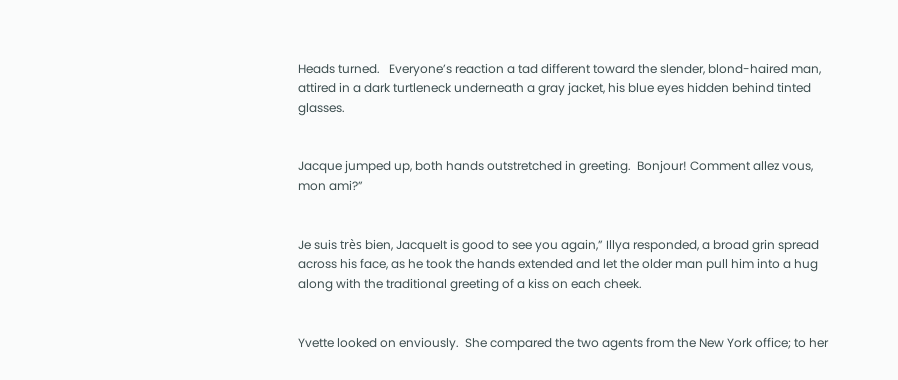Heads turned.   Everyone’s reaction a tad different toward the slender, blond-haired man, attired in a dark turtleneck underneath a gray jacket, his blue eyes hidden behind tinted glasses.


Jacque jumped up, both hands outstretched in greeting.  Bonjour! Comment allez vous, mon ami?”


Je suis très bien, JacqueIt is good to see you again,” Illya responded, a broad grin spread across his face, as he took the hands extended and let the older man pull him into a hug along with the traditional greeting of a kiss on each cheek.


Yvette looked on enviously.  She compared the two agents from the New York office; to her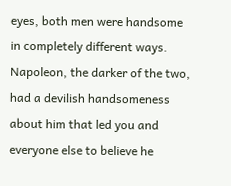eyes, both men were handsome in completely different ways.  Napoleon, the darker of the two, had a devilish handsomeness about him that led you and everyone else to believe he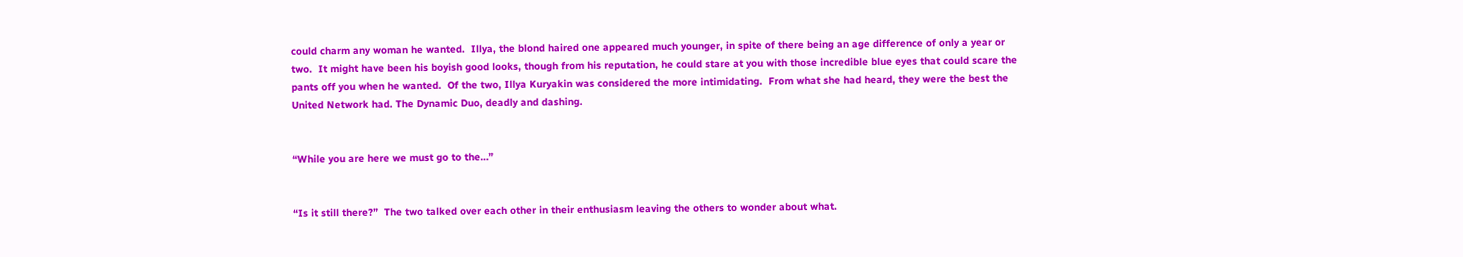could charm any woman he wanted.  Illya, the blond haired one appeared much younger, in spite of there being an age difference of only a year or two.  It might have been his boyish good looks, though from his reputation, he could stare at you with those incredible blue eyes that could scare the pants off you when he wanted.  Of the two, Illya Kuryakin was considered the more intimidating.  From what she had heard, they were the best the United Network had. The Dynamic Duo, deadly and dashing.


“While you are here we must go to the…”


“Is it still there?”  The two talked over each other in their enthusiasm leaving the others to wonder about what.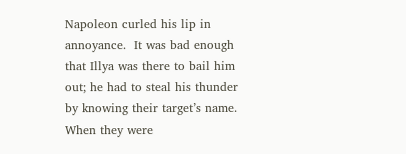Napoleon curled his lip in annoyance.  It was bad enough that Illya was there to bail him out; he had to steal his thunder by knowing their target’s name. When they were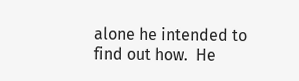alone he intended to find out how.  He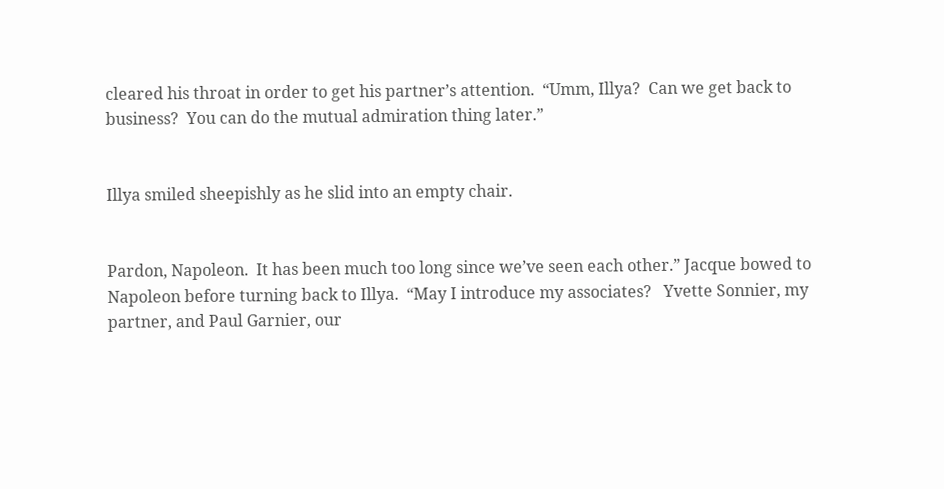cleared his throat in order to get his partner’s attention.  “Umm, Illya?  Can we get back to business?  You can do the mutual admiration thing later.”


Illya smiled sheepishly as he slid into an empty chair.


Pardon, Napoleon.  It has been much too long since we’ve seen each other.” Jacque bowed to Napoleon before turning back to Illya.  “May I introduce my associates?   Yvette Sonnier, my partner, and Paul Garnier, our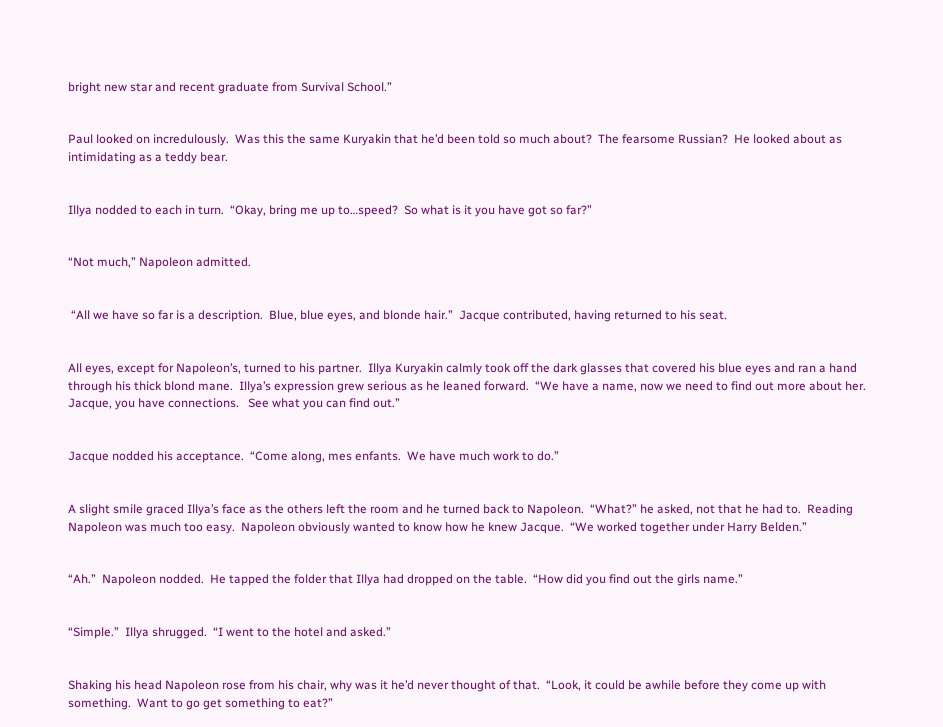bright new star and recent graduate from Survival School.”


Paul looked on incredulously.  Was this the same Kuryakin that he’d been told so much about?  The fearsome Russian?  He looked about as intimidating as a teddy bear.


Illya nodded to each in turn.  “Okay, bring me up to…speed?  So what is it you have got so far?”


“Not much,” Napoleon admitted.


 “All we have so far is a description.  Blue, blue eyes, and blonde hair.”  Jacque contributed, having returned to his seat.


All eyes, except for Napoleon’s, turned to his partner.  Illya Kuryakin calmly took off the dark glasses that covered his blue eyes and ran a hand through his thick blond mane.  Illya’s expression grew serious as he leaned forward.  “We have a name, now we need to find out more about her.  Jacque, you have connections.   See what you can find out.”


Jacque nodded his acceptance.  “Come along, mes enfants.  We have much work to do.”


A slight smile graced Illya’s face as the others left the room and he turned back to Napoleon.  “What?” he asked, not that he had to.  Reading Napoleon was much too easy.  Napoleon obviously wanted to know how he knew Jacque.  “We worked together under Harry Belden.”


“Ah.”  Napoleon nodded.  He tapped the folder that Illya had dropped on the table.  “How did you find out the girls name.”


“Simple.”  Illya shrugged.  “I went to the hotel and asked.”


Shaking his head Napoleon rose from his chair, why was it he’d never thought of that.  “Look, it could be awhile before they come up with something.  Want to go get something to eat?”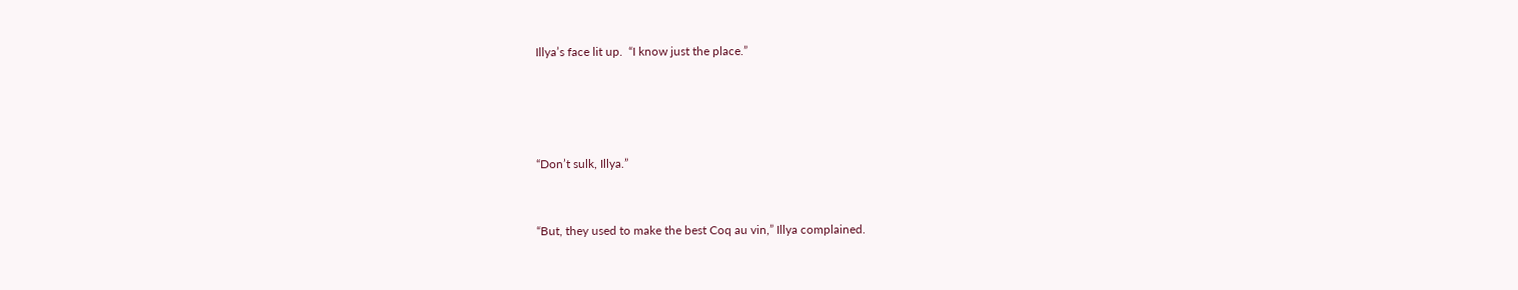Illya’s face lit up.  “I know just the place.”




“Don’t sulk, Illya.”


“But, they used to make the best Coq au vin,” Illya complained.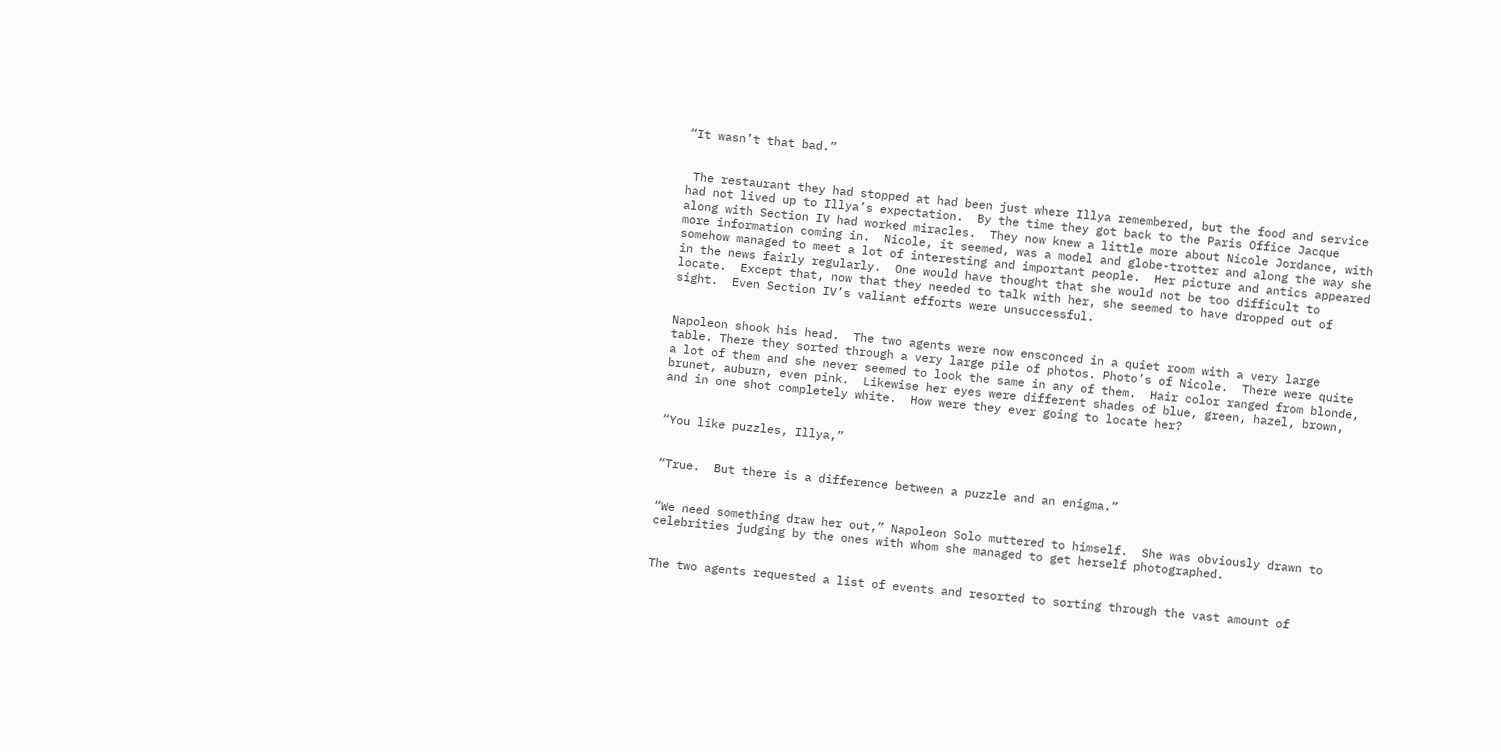“It wasn’t that bad.”


 The restaurant they had stopped at had been just where Illya remembered, but the food and service had not lived up to Illya’s expectation.  By the time they got back to the Paris Office Jacque along with Section IV had worked miracles.  They now knew a little more about Nicole Jordance, with more information coming in.  Nicole, it seemed, was a model and globe-trotter and along the way she somehow managed to meet a lot of interesting and important people.  Her picture and antics appeared in the news fairly regularly.  One would have thought that she would not be too difficult to locate.  Except that, now that they needed to talk with her, she seemed to have dropped out of sight.  Even Section IV’s valiant efforts were unsuccessful.


Napoleon shook his head.  The two agents were now ensconced in a quiet room with a very large table. There they sorted through a very large pile of photos. Photo’s of Nicole.  There were quite a lot of them and she never seemed to look the same in any of them.  Hair color ranged from blonde, brunet, auburn, even pink.  Likewise her eyes were different shades of blue, green, hazel, brown, and in one shot completely white.  How were they ever going to locate her?


“You like puzzles, Illya,”


“True.  But there is a difference between a puzzle and an enigma.”


“We need something draw her out,” Napoleon Solo muttered to himself.  She was obviously drawn to celebrities judging by the ones with whom she managed to get herself photographed.


The two agents requested a list of events and resorted to sorting through the vast amount of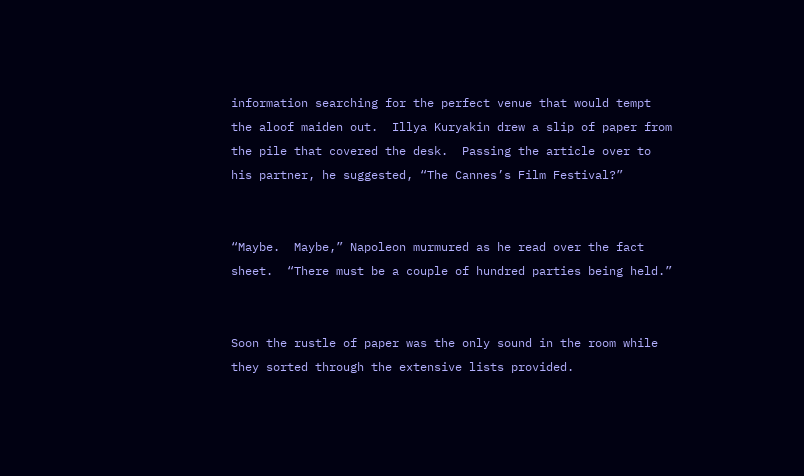information searching for the perfect venue that would tempt the aloof maiden out.  Illya Kuryakin drew a slip of paper from the pile that covered the desk.  Passing the article over to his partner, he suggested, “The Cannes’s Film Festival?”


“Maybe.  Maybe,” Napoleon murmured as he read over the fact sheet.  “There must be a couple of hundred parties being held.”


Soon the rustle of paper was the only sound in the room while they sorted through the extensive lists provided.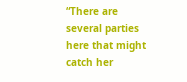“There are several parties here that might catch her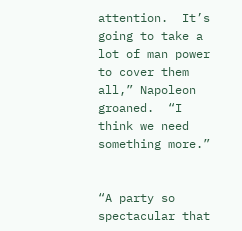attention.  It’s going to take a lot of man power to cover them all,” Napoleon groaned.  “I think we need something more.”


“A party so spectacular that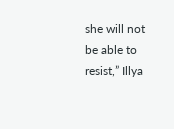she will not be able to resist,” Illya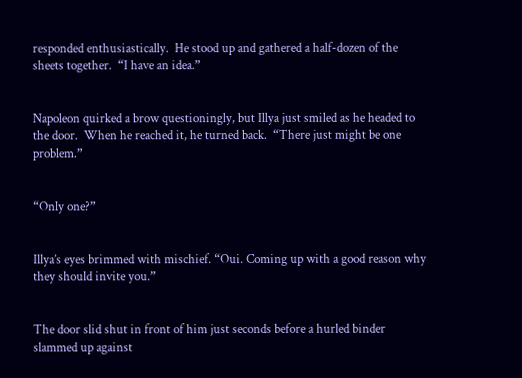responded enthusiastically.  He stood up and gathered a half-dozen of the sheets together.  “I have an idea.”


Napoleon quirked a brow questioningly, but Illya just smiled as he headed to the door.  When he reached it, he turned back.  “There just might be one problem.”


“Only one?”


Illya’s eyes brimmed with mischief. “Oui. Coming up with a good reason why they should invite you.”


The door slid shut in front of him just seconds before a hurled binder slammed up against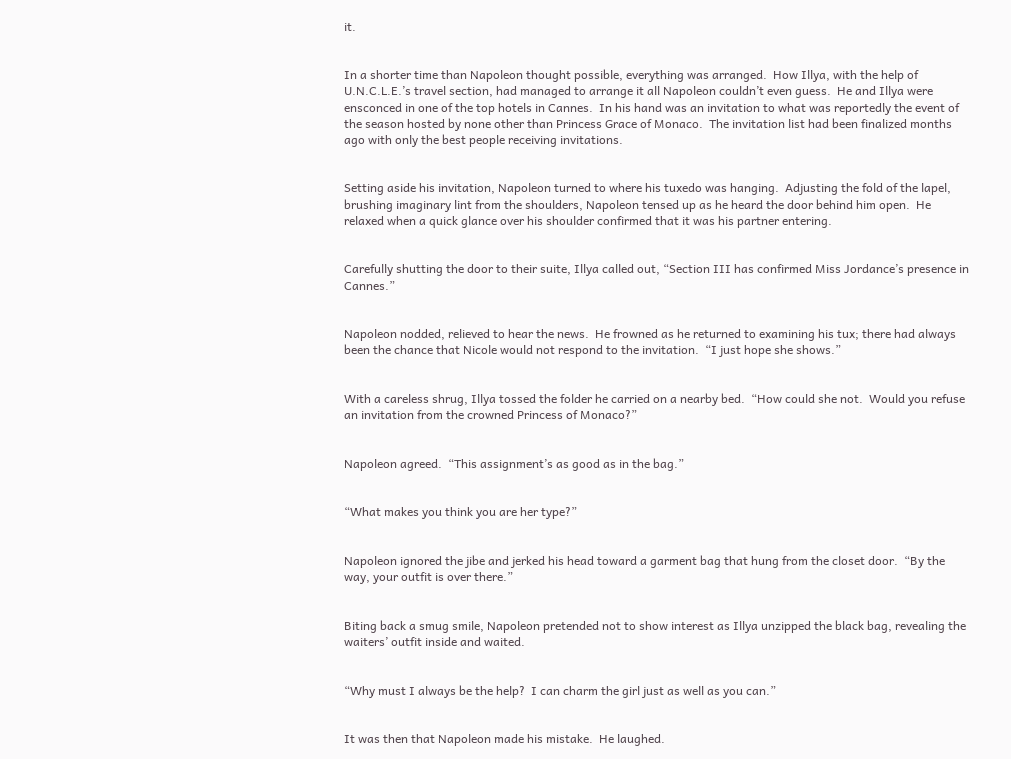it.


In a shorter time than Napoleon thought possible, everything was arranged.  How Illya, with the help of U.N.C.L.E.’s travel section, had managed to arrange it all Napoleon couldn’t even guess.  He and Illya were ensconced in one of the top hotels in Cannes.  In his hand was an invitation to what was reportedly the event of the season hosted by none other than Princess Grace of Monaco.  The invitation list had been finalized months ago with only the best people receiving invitations.


Setting aside his invitation, Napoleon turned to where his tuxedo was hanging.  Adjusting the fold of the lapel, brushing imaginary lint from the shoulders, Napoleon tensed up as he heard the door behind him open.  He relaxed when a quick glance over his shoulder confirmed that it was his partner entering.


Carefully shutting the door to their suite, Illya called out, “Section III has confirmed Miss Jordance’s presence in Cannes.”


Napoleon nodded, relieved to hear the news.  He frowned as he returned to examining his tux; there had always been the chance that Nicole would not respond to the invitation.  “I just hope she shows.”


With a careless shrug, Illya tossed the folder he carried on a nearby bed.  “How could she not.  Would you refuse an invitation from the crowned Princess of Monaco?”


Napoleon agreed.  “This assignment’s as good as in the bag.”


“What makes you think you are her type?”


Napoleon ignored the jibe and jerked his head toward a garment bag that hung from the closet door.  “By the way, your outfit is over there.”


Biting back a smug smile, Napoleon pretended not to show interest as Illya unzipped the black bag, revealing the waiters’ outfit inside and waited.


“Why must I always be the help?  I can charm the girl just as well as you can.”


It was then that Napoleon made his mistake.  He laughed.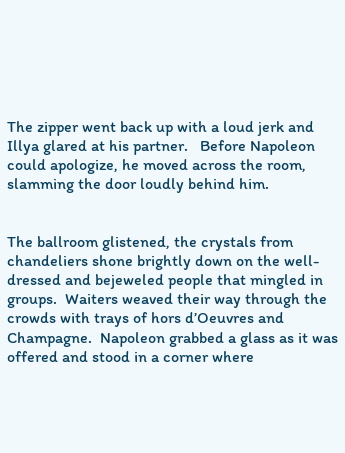The zipper went back up with a loud jerk and Illya glared at his partner.   Before Napoleon could apologize, he moved across the room, slamming the door loudly behind him.


The ballroom glistened, the crystals from chandeliers shone brightly down on the well-dressed and bejeweled people that mingled in groups.  Waiters weaved their way through the crowds with trays of hors d’Oeuvres and Champagne.  Napoleon grabbed a glass as it was offered and stood in a corner where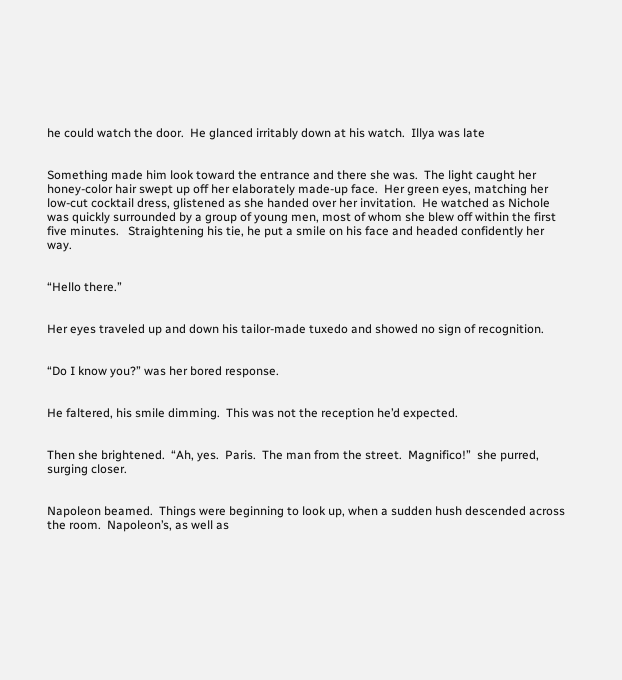he could watch the door.  He glanced irritably down at his watch.  Illya was late


Something made him look toward the entrance and there she was.  The light caught her honey-color hair swept up off her elaborately made-up face.  Her green eyes, matching her low-cut cocktail dress, glistened as she handed over her invitation.  He watched as Nichole was quickly surrounded by a group of young men, most of whom she blew off within the first five minutes.   Straightening his tie, he put a smile on his face and headed confidently her way.


“Hello there.”


Her eyes traveled up and down his tailor-made tuxedo and showed no sign of recognition.


“Do I know you?” was her bored response.


He faltered, his smile dimming.  This was not the reception he’d expected.


Then she brightened.  “Ah, yes.  Paris.  The man from the street.  Magnifico!”  she purred, surging closer.


Napoleon beamed.  Things were beginning to look up, when a sudden hush descended across the room.  Napoleon’s, as well as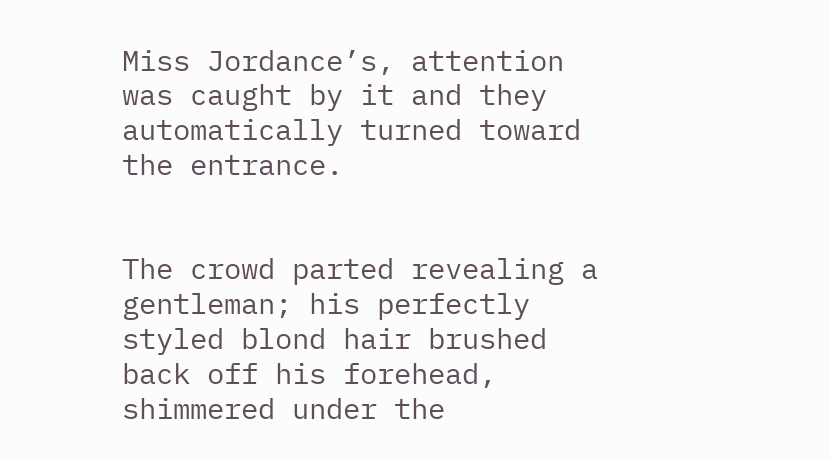Miss Jordance’s, attention was caught by it and they automatically turned toward the entrance.


The crowd parted revealing a gentleman; his perfectly styled blond hair brushed back off his forehead, shimmered under the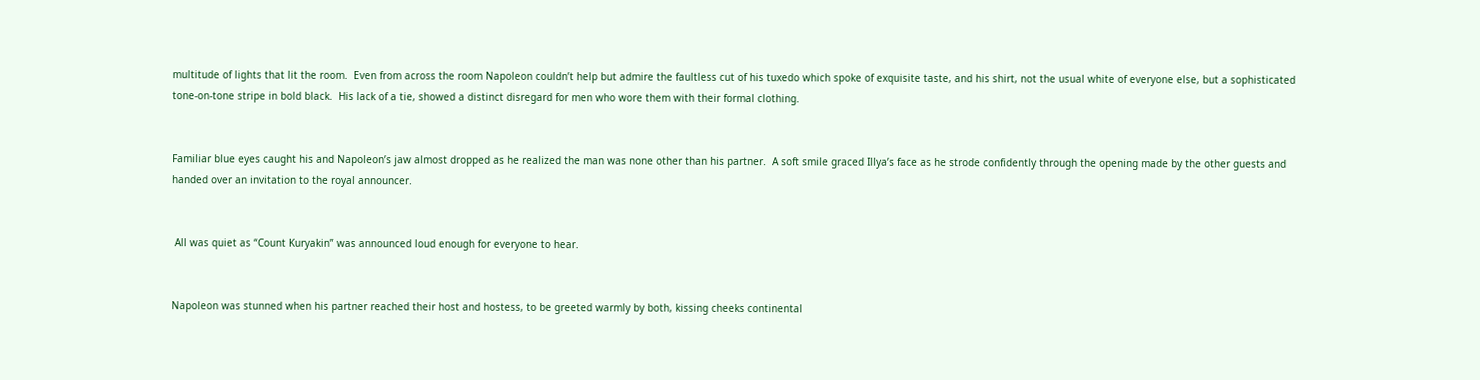multitude of lights that lit the room.  Even from across the room Napoleon couldn’t help but admire the faultless cut of his tuxedo which spoke of exquisite taste, and his shirt, not the usual white of everyone else, but a sophisticated tone-on-tone stripe in bold black.  His lack of a tie, showed a distinct disregard for men who wore them with their formal clothing.


Familiar blue eyes caught his and Napoleon’s jaw almost dropped as he realized the man was none other than his partner.  A soft smile graced Illya’s face as he strode confidently through the opening made by the other guests and handed over an invitation to the royal announcer.


 All was quiet as “Count Kuryakin” was announced loud enough for everyone to hear.


Napoleon was stunned when his partner reached their host and hostess, to be greeted warmly by both, kissing cheeks continental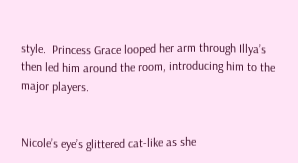style.  Princess Grace looped her arm through Illya’s then led him around the room, introducing him to the major players.


Nicole’s eye’s glittered cat-like as she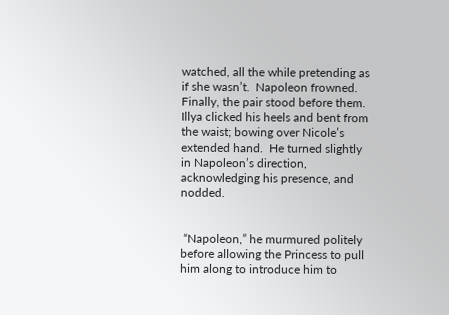watched, all the while pretending as if she wasn’t.  Napoleon frowned.  Finally, the pair stood before them.  Illya clicked his heels and bent from the waist; bowing over Nicole’s extended hand.  He turned slightly in Napoleon’s direction, acknowledging his presence, and nodded.


 “Napoleon,” he murmured politely before allowing the Princess to pull him along to introduce him to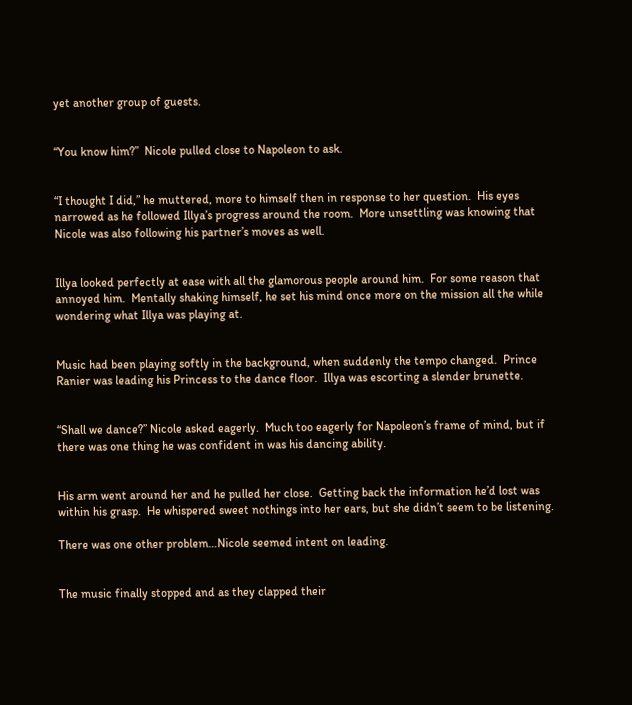yet another group of guests.


“You know him?”  Nicole pulled close to Napoleon to ask.


“I thought I did,” he muttered, more to himself then in response to her question.  His eyes narrowed as he followed Illya’s progress around the room.  More unsettling was knowing that Nicole was also following his partner’s moves as well.


Illya looked perfectly at ease with all the glamorous people around him.  For some reason that annoyed him.  Mentally shaking himself, he set his mind once more on the mission all the while wondering what Illya was playing at.


Music had been playing softly in the background, when suddenly the tempo changed.  Prince Ranier was leading his Princess to the dance floor.  Illya was escorting a slender brunette.


“Shall we dance?” Nicole asked eagerly.  Much too eagerly for Napoleon’s frame of mind, but if there was one thing he was confident in was his dancing ability.


His arm went around her and he pulled her close.  Getting back the information he’d lost was within his grasp.  He whispered sweet nothings into her ears, but she didn’t seem to be listening.

There was one other problem…Nicole seemed intent on leading.


The music finally stopped and as they clapped their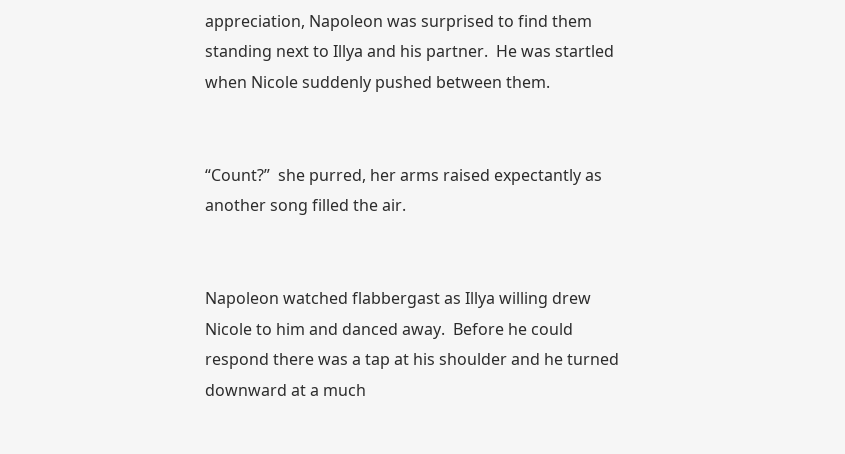appreciation, Napoleon was surprised to find them standing next to Illya and his partner.  He was startled when Nicole suddenly pushed between them.


“Count?”  she purred, her arms raised expectantly as another song filled the air.


Napoleon watched flabbergast as Illya willing drew Nicole to him and danced away.  Before he could respond there was a tap at his shoulder and he turned downward at a much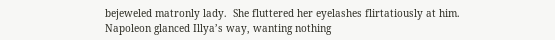bejeweled matronly lady.  She fluttered her eyelashes flirtatiously at him.   Napoleon glanced Illya’s way, wanting nothing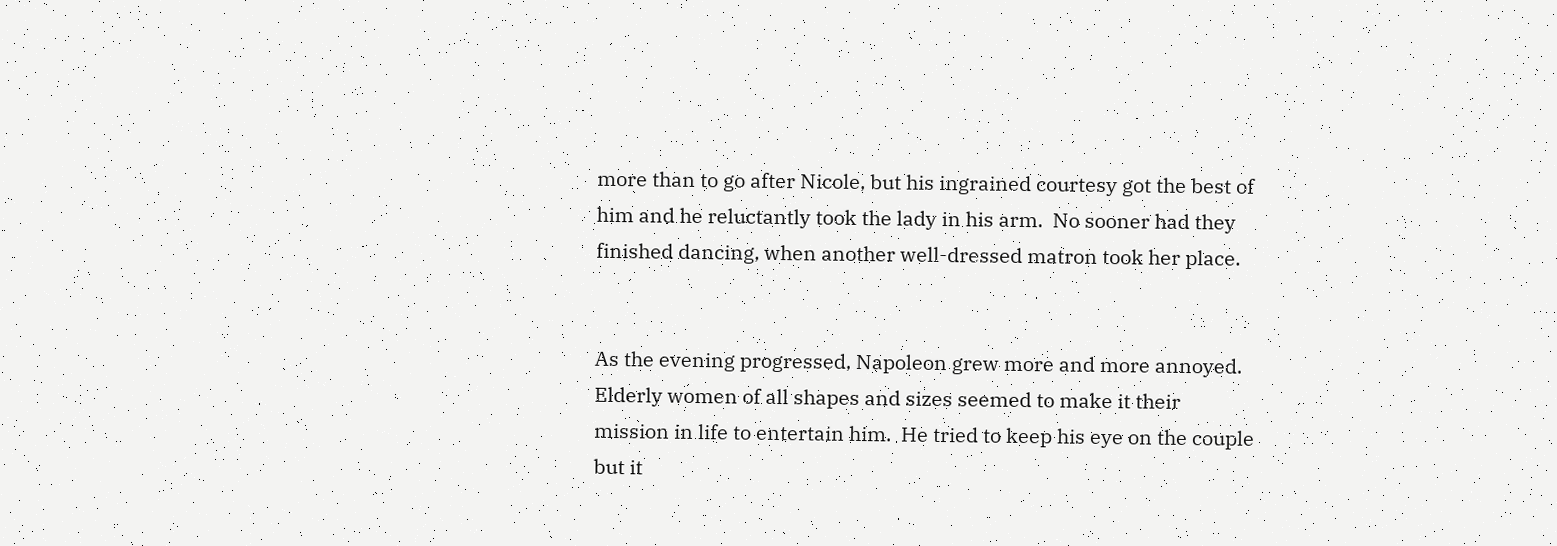more than to go after Nicole, but his ingrained courtesy got the best of him and he reluctantly took the lady in his arm.  No sooner had they finished dancing, when another well-dressed matron took her place.


As the evening progressed, Napoleon grew more and more annoyed.  Elderly women of all shapes and sizes seemed to make it their mission in life to entertain him.  He tried to keep his eye on the couple but it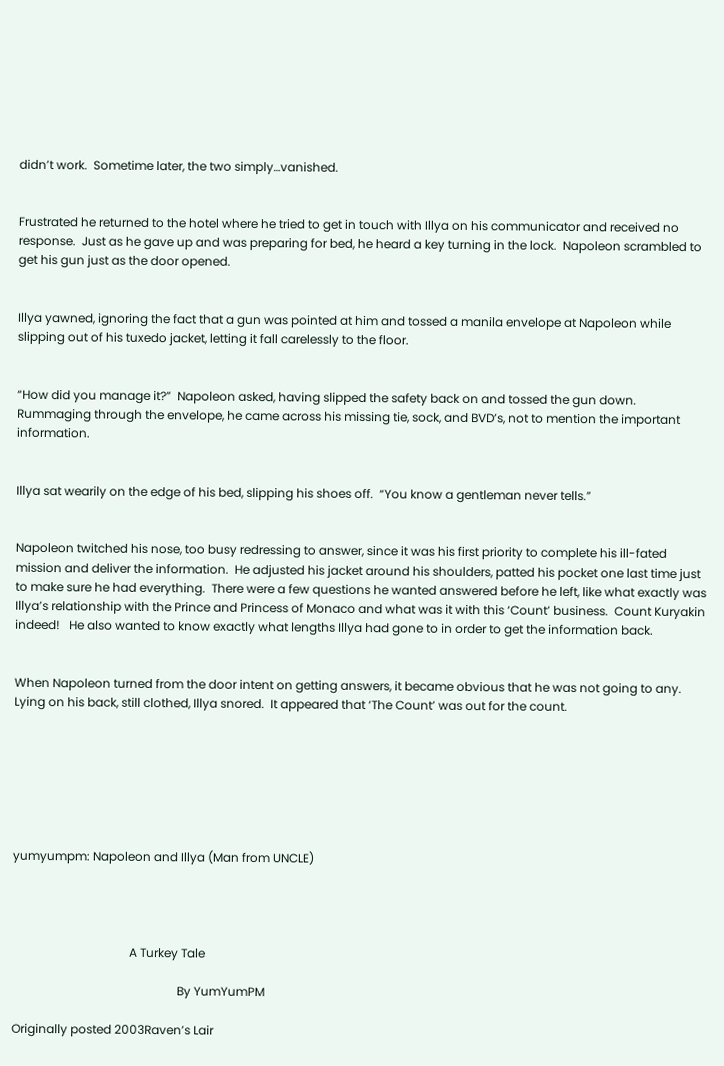didn’t work.  Sometime later, the two simply…vanished.


Frustrated he returned to the hotel where he tried to get in touch with Illya on his communicator and received no response.  Just as he gave up and was preparing for bed, he heard a key turning in the lock.  Napoleon scrambled to get his gun just as the door opened.


Illya yawned, ignoring the fact that a gun was pointed at him and tossed a manila envelope at Napoleon while slipping out of his tuxedo jacket, letting it fall carelessly to the floor.


“How did you manage it?”  Napoleon asked, having slipped the safety back on and tossed the gun down.  Rummaging through the envelope, he came across his missing tie, sock, and BVD’s, not to mention the important information.


Illya sat wearily on the edge of his bed, slipping his shoes off.  “You know a gentleman never tells.”


Napoleon twitched his nose, too busy redressing to answer, since it was his first priority to complete his ill-fated mission and deliver the information.  He adjusted his jacket around his shoulders, patted his pocket one last time just to make sure he had everything.  There were a few questions he wanted answered before he left, like what exactly was Illya’s relationship with the Prince and Princess of Monaco and what was it with this ‘Count’ business.  Count Kuryakin indeed!   He also wanted to know exactly what lengths Illya had gone to in order to get the information back.


When Napoleon turned from the door intent on getting answers, it became obvious that he was not going to any.  Lying on his back, still clothed, Illya snored.  It appeared that ‘The Count’ was out for the count.







yumyumpm: Napoleon and Illya (Man from UNCLE)




                                       A Turkey Tale

                                                       By YumYumPM

Originally posted 2003Raven’s Lair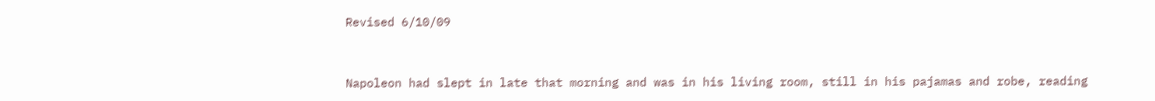Revised 6/10/09


Napoleon had slept in late that morning and was in his living room, still in his pajamas and robe, reading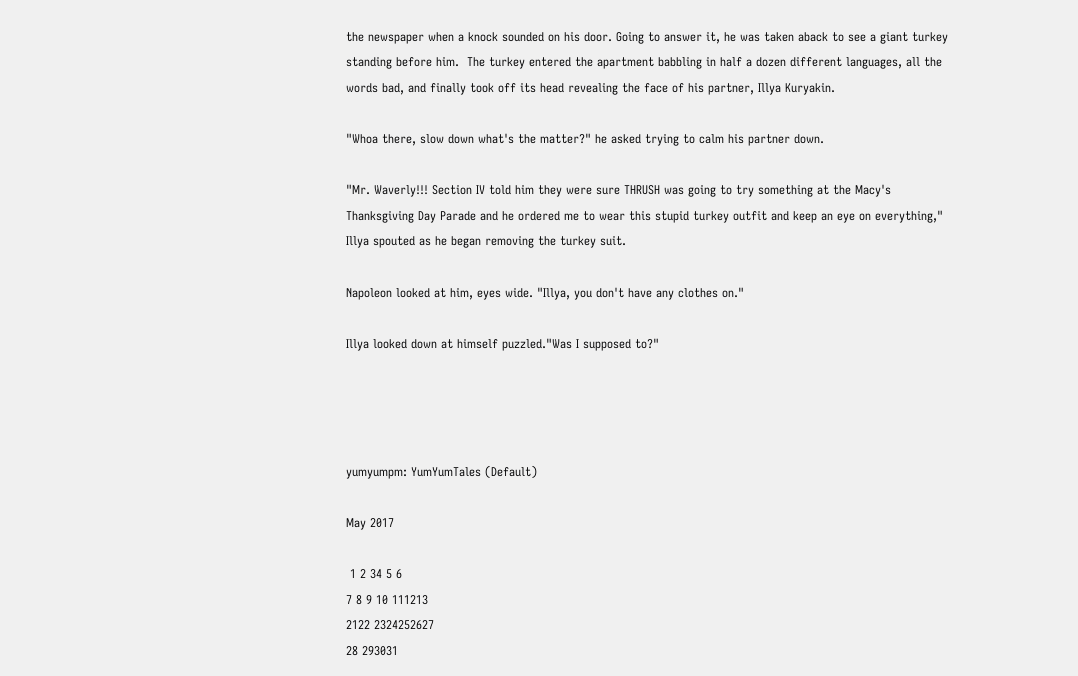the newspaper when a knock sounded on his door. Going to answer it, he was taken aback to see a giant turkey standing before him.  The turkey entered the apartment babbling in half a dozen different languages, all the words bad, and finally took off its head revealing the face of his partner, Illya Kuryakin.

"Whoa there, slow down what's the matter?" he asked trying to calm his partner down.

"Mr. Waverly!!! Section IV told him they were sure THRUSH was going to try something at the Macy's Thanksgiving Day Parade and he ordered me to wear this stupid turkey outfit and keep an eye on everything," Illya spouted as he began removing the turkey suit.

Napoleon looked at him, eyes wide. "Illya, you don't have any clothes on."

Illya looked down at himself puzzled."Was I supposed to?"




yumyumpm: YumYumTales (Default)

May 2017

 1 2 34 5 6
7 8 9 10 111213
2122 2324252627
28 293031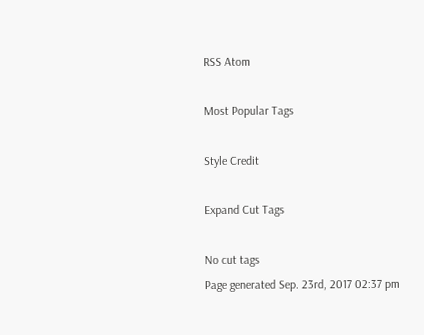RSS Atom

Most Popular Tags

Style Credit

Expand Cut Tags

No cut tags
Page generated Sep. 23rd, 2017 02:37 pm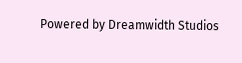Powered by Dreamwidth Studios